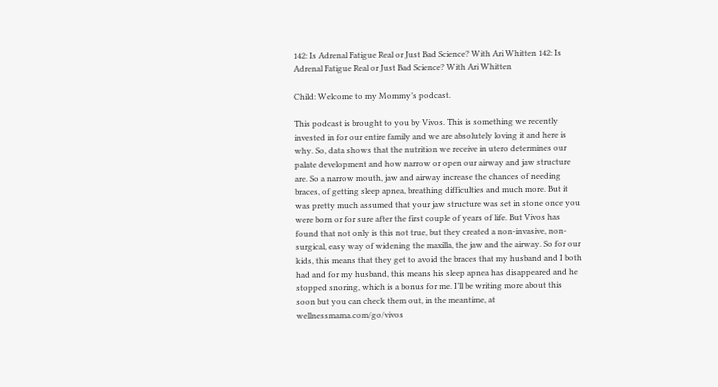142: Is Adrenal Fatigue Real or Just Bad Science? With Ari Whitten 142: Is Adrenal Fatigue Real or Just Bad Science? With Ari Whitten

Child: Welcome to my Mommy’s podcast.

This podcast is brought to you by Vivos. This is something we recently invested in for our entire family and we are absolutely loving it and here is why. So, data shows that the nutrition we receive in utero determines our palate development and how narrow or open our airway and jaw structure are. So a narrow mouth, jaw and airway increase the chances of needing braces, of getting sleep apnea, breathing difficulties and much more. But it was pretty much assumed that your jaw structure was set in stone once you were born or for sure after the first couple of years of life. But Vivos has found that not only is this not true, but they created a non-invasive, non-surgical, easy way of widening the maxilla, the jaw and the airway. So for our kids, this means that they get to avoid the braces that my husband and I both had and for my husband, this means his sleep apnea has disappeared and he stopped snoring, which is a bonus for me. I’ll be writing more about this soon but you can check them out, in the meantime, at wellnessmama.com/go/vivos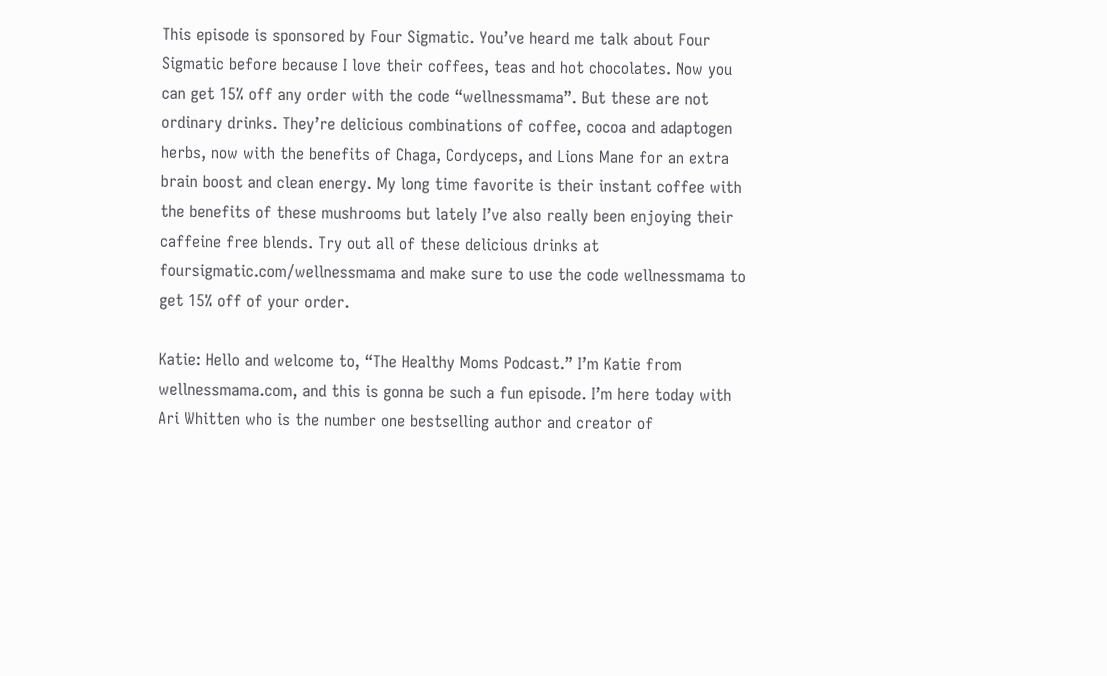This episode is sponsored by Four Sigmatic. You’ve heard me talk about Four Sigmatic before because I love their coffees, teas and hot chocolates. Now you can get 15% off any order with the code “wellnessmama”. But these are not ordinary drinks. They’re delicious combinations of coffee, cocoa and adaptogen herbs, now with the benefits of Chaga, Cordyceps, and Lions Mane for an extra brain boost and clean energy. My long time favorite is their instant coffee with the benefits of these mushrooms but lately I’ve also really been enjoying their caffeine free blends. Try out all of these delicious drinks at foursigmatic.com/wellnessmama and make sure to use the code wellnessmama to get 15% off of your order.

Katie: Hello and welcome to, “The Healthy Moms Podcast.” I’m Katie from wellnessmama.com, and this is gonna be such a fun episode. I’m here today with Ari Whitten who is the number one bestselling author and creator of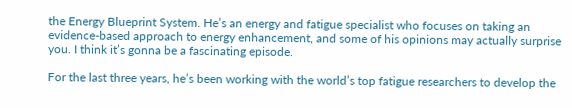the Energy Blueprint System. He’s an energy and fatigue specialist who focuses on taking an evidence-based approach to energy enhancement, and some of his opinions may actually surprise you. I think it’s gonna be a fascinating episode.

For the last three years, he’s been working with the world’s top fatigue researchers to develop the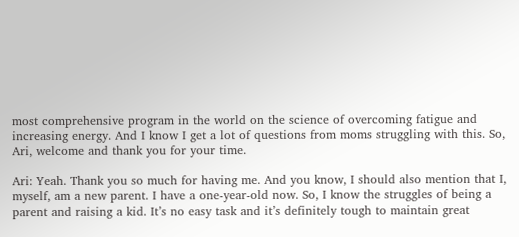most comprehensive program in the world on the science of overcoming fatigue and increasing energy. And I know I get a lot of questions from moms struggling with this. So, Ari, welcome and thank you for your time.

Ari: Yeah. Thank you so much for having me. And you know, I should also mention that I, myself, am a new parent. I have a one-year-old now. So, I know the struggles of being a parent and raising a kid. It’s no easy task and it’s definitely tough to maintain great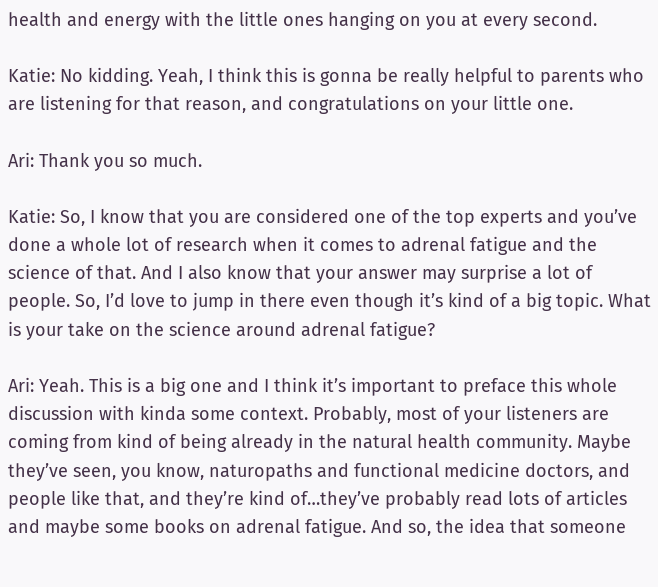health and energy with the little ones hanging on you at every second.

Katie: No kidding. Yeah, I think this is gonna be really helpful to parents who are listening for that reason, and congratulations on your little one.

Ari: Thank you so much.

Katie: So, I know that you are considered one of the top experts and you’ve done a whole lot of research when it comes to adrenal fatigue and the science of that. And I also know that your answer may surprise a lot of people. So, I’d love to jump in there even though it’s kind of a big topic. What is your take on the science around adrenal fatigue?

Ari: Yeah. This is a big one and I think it’s important to preface this whole discussion with kinda some context. Probably, most of your listeners are coming from kind of being already in the natural health community. Maybe they’ve seen, you know, naturopaths and functional medicine doctors, and people like that, and they’re kind of…they’ve probably read lots of articles and maybe some books on adrenal fatigue. And so, the idea that someone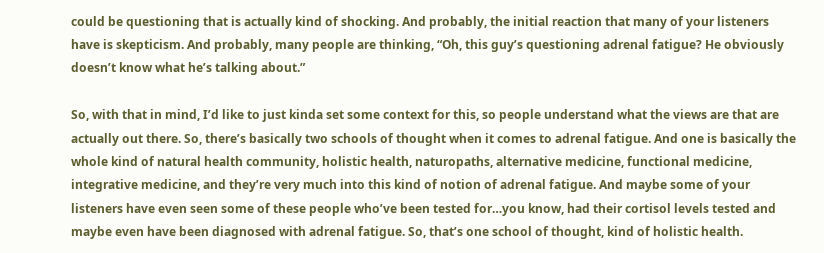could be questioning that is actually kind of shocking. And probably, the initial reaction that many of your listeners have is skepticism. And probably, many people are thinking, “Oh, this guy’s questioning adrenal fatigue? He obviously doesn’t know what he’s talking about.”

So, with that in mind, I’d like to just kinda set some context for this, so people understand what the views are that are actually out there. So, there’s basically two schools of thought when it comes to adrenal fatigue. And one is basically the whole kind of natural health community, holistic health, naturopaths, alternative medicine, functional medicine, integrative medicine, and they’re very much into this kind of notion of adrenal fatigue. And maybe some of your listeners have even seen some of these people who’ve been tested for…you know, had their cortisol levels tested and maybe even have been diagnosed with adrenal fatigue. So, that’s one school of thought, kind of holistic health.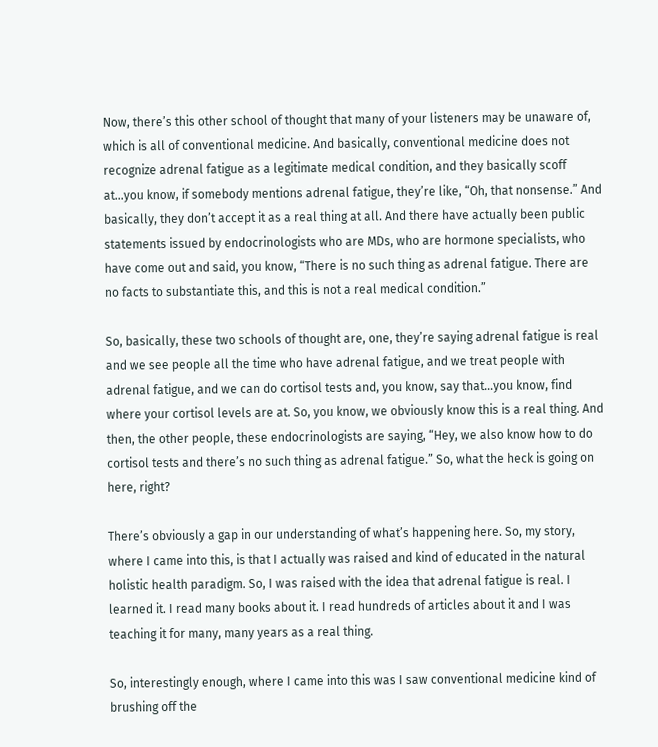Now, there’s this other school of thought that many of your listeners may be unaware of, which is all of conventional medicine. And basically, conventional medicine does not recognize adrenal fatigue as a legitimate medical condition, and they basically scoff at…you know, if somebody mentions adrenal fatigue, they’re like, “Oh, that nonsense.” And basically, they don’t accept it as a real thing at all. And there have actually been public statements issued by endocrinologists who are MDs, who are hormone specialists, who have come out and said, you know, “There is no such thing as adrenal fatigue. There are no facts to substantiate this, and this is not a real medical condition.”

So, basically, these two schools of thought are, one, they’re saying adrenal fatigue is real and we see people all the time who have adrenal fatigue, and we treat people with adrenal fatigue, and we can do cortisol tests and, you know, say that…you know, find where your cortisol levels are at. So, you know, we obviously know this is a real thing. And then, the other people, these endocrinologists are saying, “Hey, we also know how to do cortisol tests and there’s no such thing as adrenal fatigue.” So, what the heck is going on here, right?

There’s obviously a gap in our understanding of what’s happening here. So, my story, where I came into this, is that I actually was raised and kind of educated in the natural holistic health paradigm. So, I was raised with the idea that adrenal fatigue is real. I learned it. I read many books about it. I read hundreds of articles about it and I was teaching it for many, many years as a real thing.

So, interestingly enough, where I came into this was I saw conventional medicine kind of brushing off the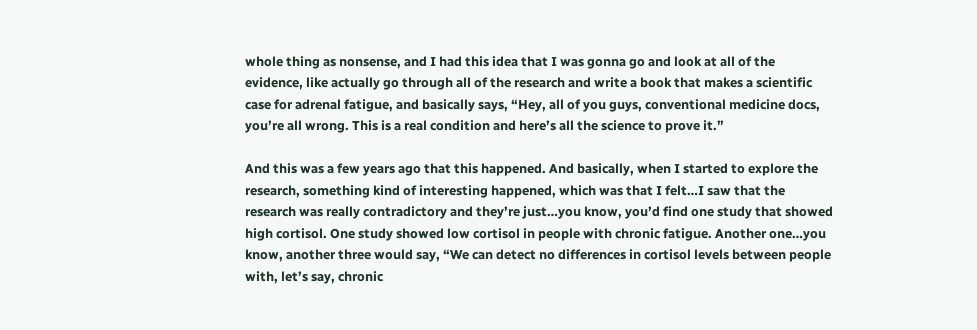whole thing as nonsense, and I had this idea that I was gonna go and look at all of the evidence, like actually go through all of the research and write a book that makes a scientific case for adrenal fatigue, and basically says, “Hey, all of you guys, conventional medicine docs, you’re all wrong. This is a real condition and here’s all the science to prove it.”

And this was a few years ago that this happened. And basically, when I started to explore the research, something kind of interesting happened, which was that I felt…I saw that the research was really contradictory and they’re just…you know, you’d find one study that showed high cortisol. One study showed low cortisol in people with chronic fatigue. Another one…you know, another three would say, “We can detect no differences in cortisol levels between people with, let’s say, chronic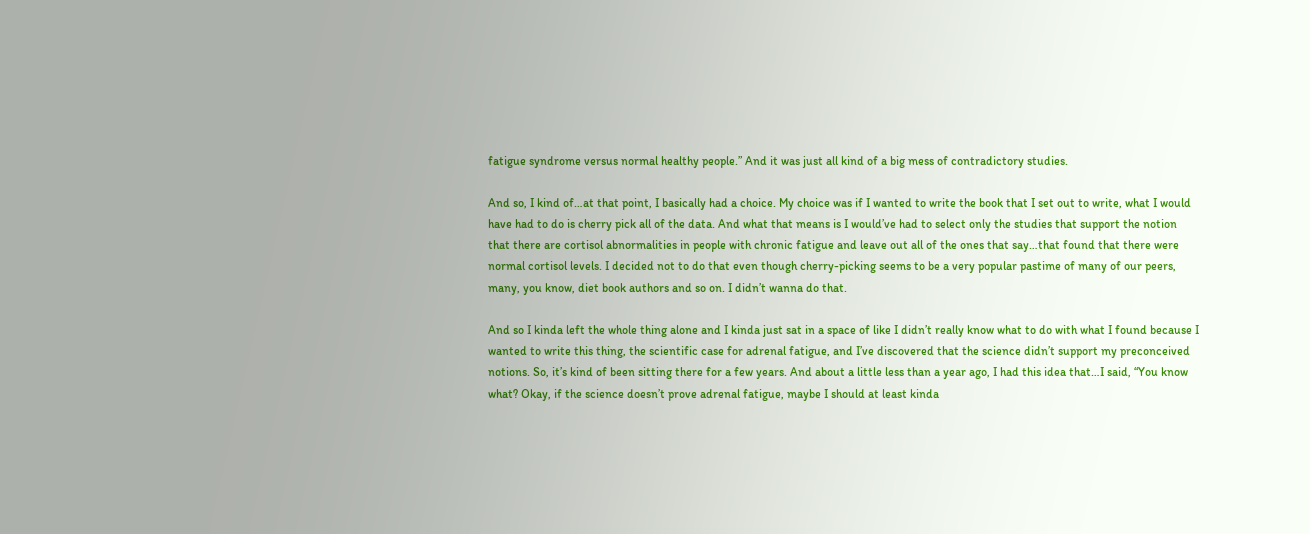fatigue syndrome versus normal healthy people.” And it was just all kind of a big mess of contradictory studies.

And so, I kind of…at that point, I basically had a choice. My choice was if I wanted to write the book that I set out to write, what I would have had to do is cherry pick all of the data. And what that means is I would’ve had to select only the studies that support the notion that there are cortisol abnormalities in people with chronic fatigue and leave out all of the ones that say…that found that there were normal cortisol levels. I decided not to do that even though cherry-picking seems to be a very popular pastime of many of our peers, many, you know, diet book authors and so on. I didn’t wanna do that.

And so I kinda left the whole thing alone and I kinda just sat in a space of like I didn’t really know what to do with what I found because I wanted to write this thing, the scientific case for adrenal fatigue, and I’ve discovered that the science didn’t support my preconceived notions. So, it’s kind of been sitting there for a few years. And about a little less than a year ago, I had this idea that…I said, “You know what? Okay, if the science doesn’t prove adrenal fatigue, maybe I should at least kinda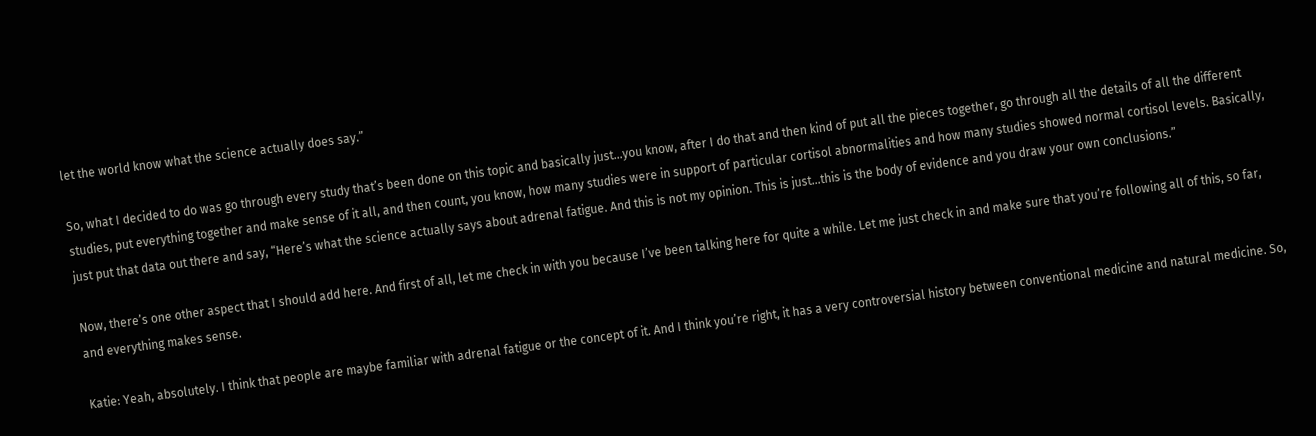let the world know what the science actually does say.”

So, what I decided to do was go through every study that’s been done on this topic and basically just…you know, after I do that and then kind of put all the pieces together, go through all the details of all the different studies, put everything together and make sense of it all, and then count, you know, how many studies were in support of particular cortisol abnormalities and how many studies showed normal cortisol levels. Basically, just put that data out there and say, “Here’s what the science actually says about adrenal fatigue. And this is not my opinion. This is just…this is the body of evidence and you draw your own conclusions.”

Now, there’s one other aspect that I should add here. And first of all, let me check in with you because I’ve been talking here for quite a while. Let me just check in and make sure that you’re following all of this, so far, and everything makes sense.

Katie: Yeah, absolutely. I think that people are maybe familiar with adrenal fatigue or the concept of it. And I think you’re right, it has a very controversial history between conventional medicine and natural medicine. So,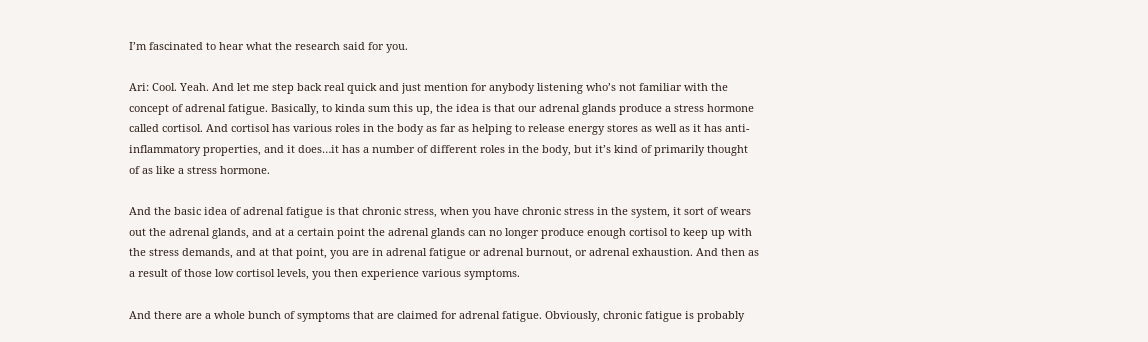I’m fascinated to hear what the research said for you.

Ari: Cool. Yeah. And let me step back real quick and just mention for anybody listening who’s not familiar with the concept of adrenal fatigue. Basically, to kinda sum this up, the idea is that our adrenal glands produce a stress hormone called cortisol. And cortisol has various roles in the body as far as helping to release energy stores as well as it has anti-inflammatory properties, and it does…it has a number of different roles in the body, but it’s kind of primarily thought of as like a stress hormone.

And the basic idea of adrenal fatigue is that chronic stress, when you have chronic stress in the system, it sort of wears out the adrenal glands, and at a certain point the adrenal glands can no longer produce enough cortisol to keep up with the stress demands, and at that point, you are in adrenal fatigue or adrenal burnout, or adrenal exhaustion. And then as a result of those low cortisol levels, you then experience various symptoms.

And there are a whole bunch of symptoms that are claimed for adrenal fatigue. Obviously, chronic fatigue is probably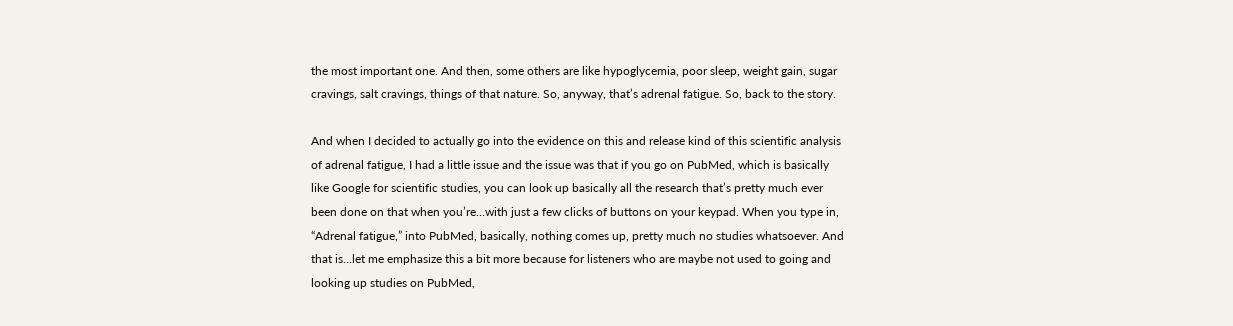the most important one. And then, some others are like hypoglycemia, poor sleep, weight gain, sugar cravings, salt cravings, things of that nature. So, anyway, that’s adrenal fatigue. So, back to the story.

And when I decided to actually go into the evidence on this and release kind of this scientific analysis of adrenal fatigue, I had a little issue and the issue was that if you go on PubMed, which is basically like Google for scientific studies, you can look up basically all the research that’s pretty much ever been done on that when you’re…with just a few clicks of buttons on your keypad. When you type in, “Adrenal fatigue,” into PubMed, basically, nothing comes up, pretty much no studies whatsoever. And that is…let me emphasize this a bit more because for listeners who are maybe not used to going and looking up studies on PubMed,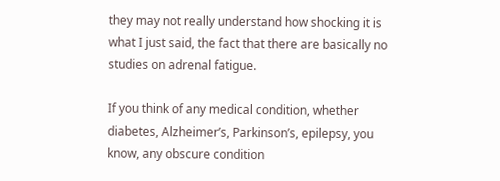they may not really understand how shocking it is what I just said, the fact that there are basically no studies on adrenal fatigue.

If you think of any medical condition, whether diabetes, Alzheimer’s, Parkinson’s, epilepsy, you know, any obscure condition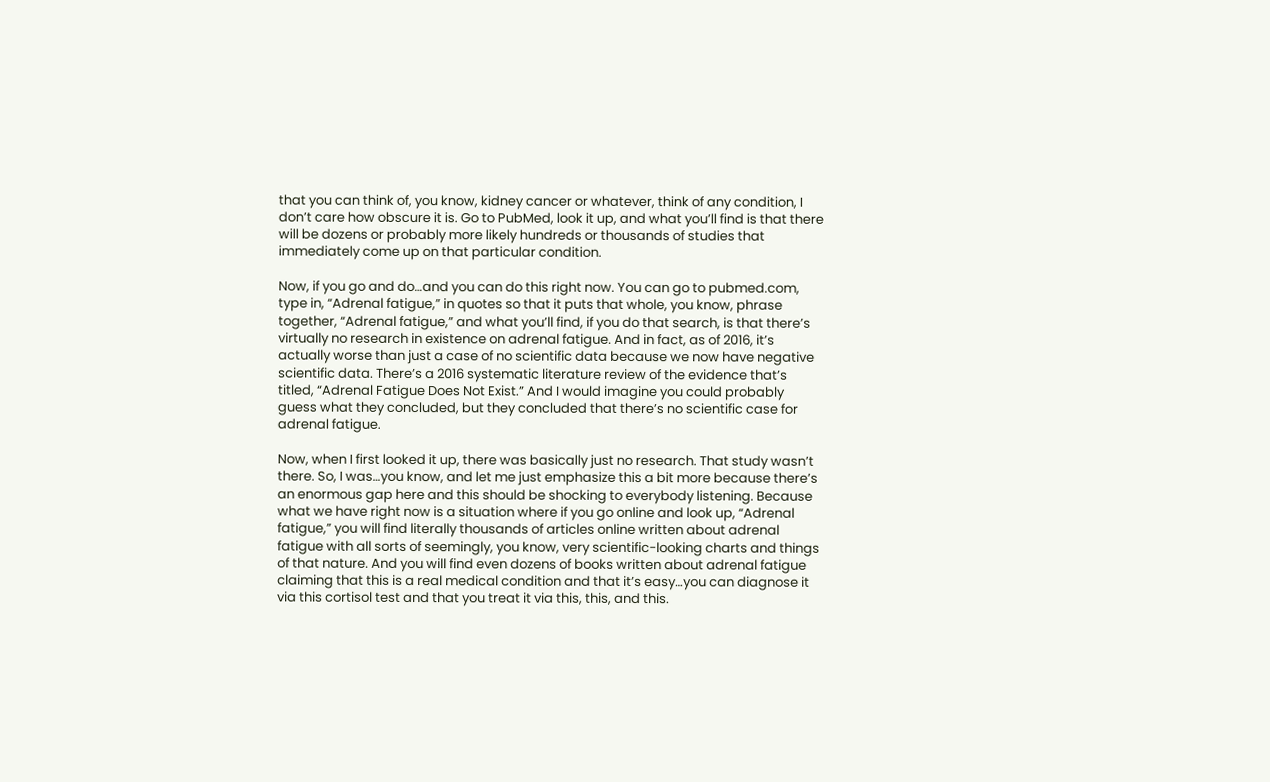that you can think of, you know, kidney cancer or whatever, think of any condition, I don’t care how obscure it is. Go to PubMed, look it up, and what you’ll find is that there will be dozens or probably more likely hundreds or thousands of studies that immediately come up on that particular condition.

Now, if you go and do…and you can do this right now. You can go to pubmed.com, type in, “Adrenal fatigue,” in quotes so that it puts that whole, you know, phrase together, “Adrenal fatigue,” and what you’ll find, if you do that search, is that there’s virtually no research in existence on adrenal fatigue. And in fact, as of 2016, it’s actually worse than just a case of no scientific data because we now have negative scientific data. There’s a 2016 systematic literature review of the evidence that’s titled, “Adrenal Fatigue Does Not Exist.” And I would imagine you could probably guess what they concluded, but they concluded that there’s no scientific case for adrenal fatigue.

Now, when I first looked it up, there was basically just no research. That study wasn’t there. So, I was…you know, and let me just emphasize this a bit more because there’s an enormous gap here and this should be shocking to everybody listening. Because what we have right now is a situation where if you go online and look up, “Adrenal fatigue,” you will find literally thousands of articles online written about adrenal fatigue with all sorts of seemingly, you know, very scientific-looking charts and things of that nature. And you will find even dozens of books written about adrenal fatigue claiming that this is a real medical condition and that it’s easy…you can diagnose it via this cortisol test and that you treat it via this, this, and this.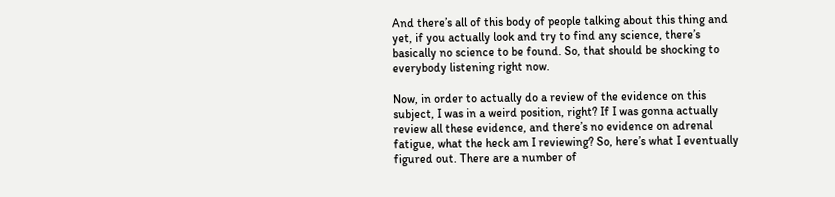And there’s all of this body of people talking about this thing and yet, if you actually look and try to find any science, there’s basically no science to be found. So, that should be shocking to everybody listening right now.

Now, in order to actually do a review of the evidence on this subject, I was in a weird position, right? If I was gonna actually review all these evidence, and there’s no evidence on adrenal fatigue, what the heck am I reviewing? So, here’s what I eventually figured out. There are a number of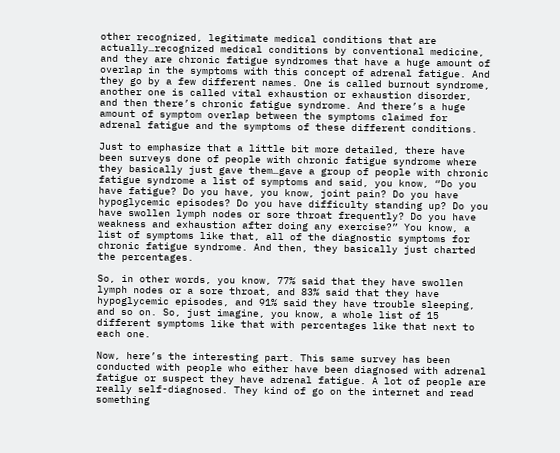other recognized, legitimate medical conditions that are actually…recognized medical conditions by conventional medicine, and they are chronic fatigue syndromes that have a huge amount of overlap in the symptoms with this concept of adrenal fatigue. And they go by a few different names. One is called burnout syndrome, another one is called vital exhaustion or exhaustion disorder, and then there’s chronic fatigue syndrome. And there’s a huge amount of symptom overlap between the symptoms claimed for adrenal fatigue and the symptoms of these different conditions.

Just to emphasize that a little bit more detailed, there have been surveys done of people with chronic fatigue syndrome where they basically just gave them…gave a group of people with chronic fatigue syndrome a list of symptoms and said, you know, “Do you have fatigue? Do you have, you know, joint pain? Do you have hypoglycemic episodes? Do you have difficulty standing up? Do you have swollen lymph nodes or sore throat frequently? Do you have weakness and exhaustion after doing any exercise?” You know, a list of symptoms like that, all of the diagnostic symptoms for chronic fatigue syndrome. And then, they basically just charted the percentages.

So, in other words, you know, 77% said that they have swollen lymph nodes or a sore throat, and 83% said that they have hypoglycemic episodes, and 91% said they have trouble sleeping, and so on. So, just imagine, you know, a whole list of 15 different symptoms like that with percentages like that next to each one.

Now, here’s the interesting part. This same survey has been conducted with people who either have been diagnosed with adrenal fatigue or suspect they have adrenal fatigue. A lot of people are really self-diagnosed. They kind of go on the internet and read something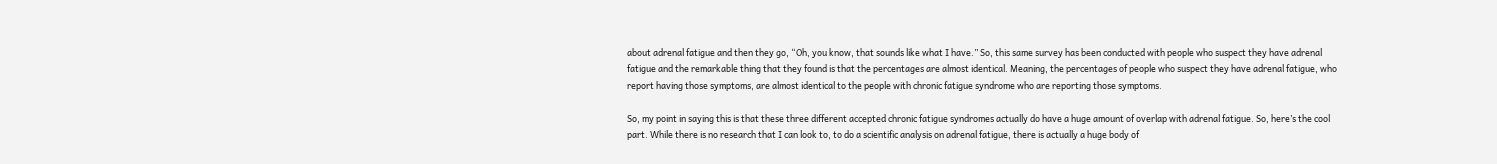about adrenal fatigue and then they go, “Oh, you know, that sounds like what I have.” So, this same survey has been conducted with people who suspect they have adrenal fatigue and the remarkable thing that they found is that the percentages are almost identical. Meaning, the percentages of people who suspect they have adrenal fatigue, who report having those symptoms, are almost identical to the people with chronic fatigue syndrome who are reporting those symptoms.

So, my point in saying this is that these three different accepted chronic fatigue syndromes actually do have a huge amount of overlap with adrenal fatigue. So, here’s the cool part. While there is no research that I can look to, to do a scientific analysis on adrenal fatigue, there is actually a huge body of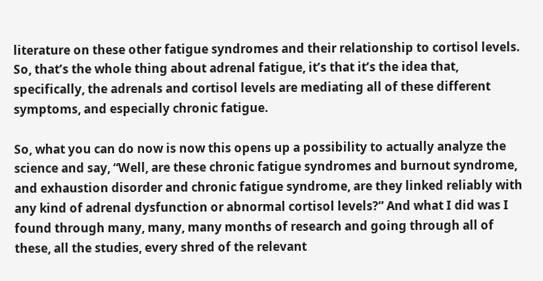literature on these other fatigue syndromes and their relationship to cortisol levels. So, that’s the whole thing about adrenal fatigue, it’s that it’s the idea that, specifically, the adrenals and cortisol levels are mediating all of these different symptoms, and especially chronic fatigue.

So, what you can do now is now this opens up a possibility to actually analyze the science and say, “Well, are these chronic fatigue syndromes and burnout syndrome, and exhaustion disorder and chronic fatigue syndrome, are they linked reliably with any kind of adrenal dysfunction or abnormal cortisol levels?” And what I did was I found through many, many, many months of research and going through all of these, all the studies, every shred of the relevant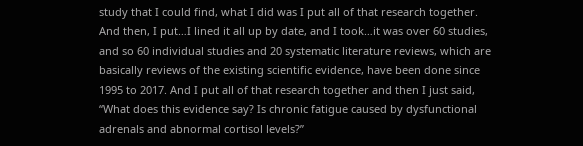study that I could find, what I did was I put all of that research together. And then, I put…I lined it all up by date, and I took…it was over 60 studies, and so 60 individual studies and 20 systematic literature reviews, which are basically reviews of the existing scientific evidence, have been done since 1995 to 2017. And I put all of that research together and then I just said, “What does this evidence say? Is chronic fatigue caused by dysfunctional adrenals and abnormal cortisol levels?”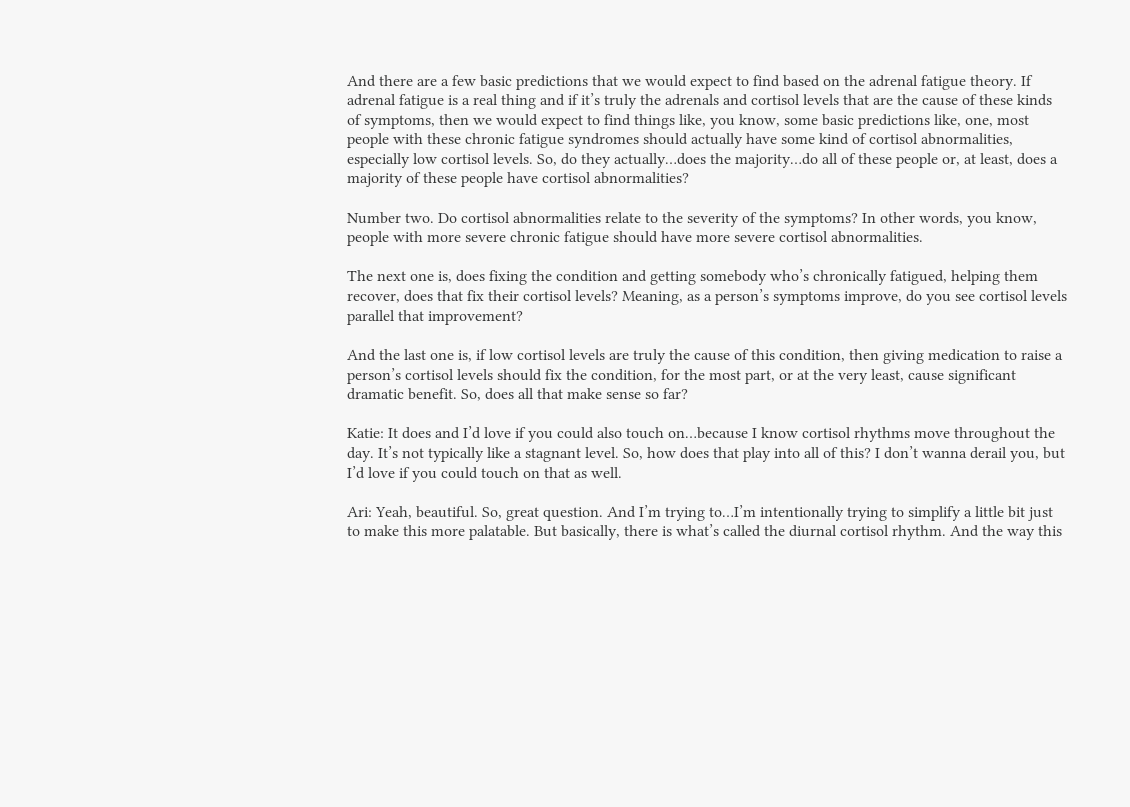And there are a few basic predictions that we would expect to find based on the adrenal fatigue theory. If adrenal fatigue is a real thing and if it’s truly the adrenals and cortisol levels that are the cause of these kinds of symptoms, then we would expect to find things like, you know, some basic predictions like, one, most people with these chronic fatigue syndromes should actually have some kind of cortisol abnormalities, especially low cortisol levels. So, do they actually…does the majority…do all of these people or, at least, does a majority of these people have cortisol abnormalities?

Number two. Do cortisol abnormalities relate to the severity of the symptoms? In other words, you know, people with more severe chronic fatigue should have more severe cortisol abnormalities.

The next one is, does fixing the condition and getting somebody who’s chronically fatigued, helping them recover, does that fix their cortisol levels? Meaning, as a person’s symptoms improve, do you see cortisol levels parallel that improvement?

And the last one is, if low cortisol levels are truly the cause of this condition, then giving medication to raise a person’s cortisol levels should fix the condition, for the most part, or at the very least, cause significant dramatic benefit. So, does all that make sense so far?

Katie: It does and I’d love if you could also touch on…because I know cortisol rhythms move throughout the day. It’s not typically like a stagnant level. So, how does that play into all of this? I don’t wanna derail you, but I’d love if you could touch on that as well.

Ari: Yeah, beautiful. So, great question. And I’m trying to…I’m intentionally trying to simplify a little bit just to make this more palatable. But basically, there is what’s called the diurnal cortisol rhythm. And the way this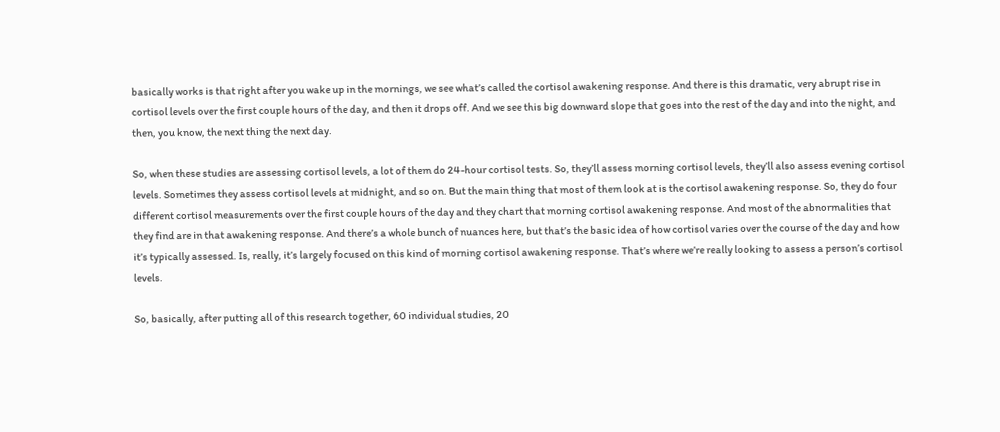basically works is that right after you wake up in the mornings, we see what’s called the cortisol awakening response. And there is this dramatic, very abrupt rise in cortisol levels over the first couple hours of the day, and then it drops off. And we see this big downward slope that goes into the rest of the day and into the night, and then, you know, the next thing the next day.

So, when these studies are assessing cortisol levels, a lot of them do 24-hour cortisol tests. So, they’ll assess morning cortisol levels, they’ll also assess evening cortisol levels. Sometimes they assess cortisol levels at midnight, and so on. But the main thing that most of them look at is the cortisol awakening response. So, they do four different cortisol measurements over the first couple hours of the day and they chart that morning cortisol awakening response. And most of the abnormalities that they find are in that awakening response. And there’s a whole bunch of nuances here, but that’s the basic idea of how cortisol varies over the course of the day and how it’s typically assessed. Is, really, it’s largely focused on this kind of morning cortisol awakening response. That’s where we’re really looking to assess a person’s cortisol levels.

So, basically, after putting all of this research together, 60 individual studies, 20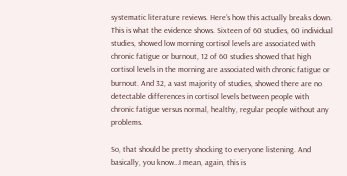systematic literature reviews. Here’s how this actually breaks down. This is what the evidence shows. Sixteen of 60 studies, 60 individual studies, showed low morning cortisol levels are associated with chronic fatigue or burnout, 12 of 60 studies showed that high cortisol levels in the morning are associated with chronic fatigue or burnout. And 32, a vast majority of studies, showed there are no detectable differences in cortisol levels between people with chronic fatigue versus normal, healthy, regular people without any problems.

So, that should be pretty shocking to everyone listening. And basically, you know…I mean, again, this is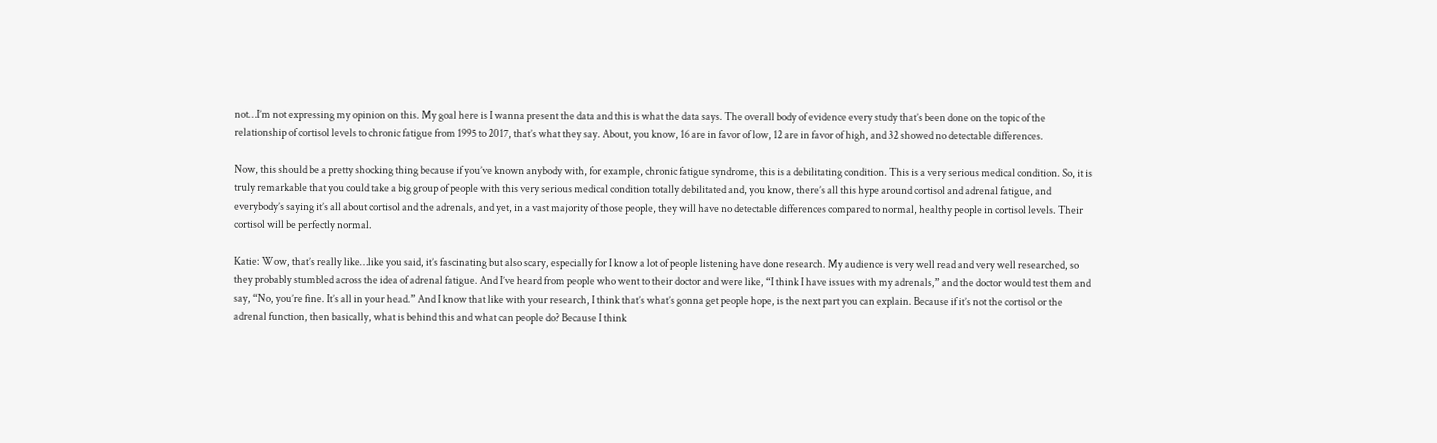not…I’m not expressing my opinion on this. My goal here is I wanna present the data and this is what the data says. The overall body of evidence every study that’s been done on the topic of the relationship of cortisol levels to chronic fatigue from 1995 to 2017, that’s what they say. About, you know, 16 are in favor of low, 12 are in favor of high, and 32 showed no detectable differences.

Now, this should be a pretty shocking thing because if you’ve known anybody with, for example, chronic fatigue syndrome, this is a debilitating condition. This is a very serious medical condition. So, it is truly remarkable that you could take a big group of people with this very serious medical condition totally debilitated and, you know, there’s all this hype around cortisol and adrenal fatigue, and everybody’s saying it’s all about cortisol and the adrenals, and yet, in a vast majority of those people, they will have no detectable differences compared to normal, healthy people in cortisol levels. Their cortisol will be perfectly normal.

Katie: Wow, that’s really like…like you said, it’s fascinating but also scary, especially for I know a lot of people listening have done research. My audience is very well read and very well researched, so they probably stumbled across the idea of adrenal fatigue. And I’ve heard from people who went to their doctor and were like, “I think I have issues with my adrenals,” and the doctor would test them and say, “No, you’re fine. It’s all in your head.” And I know that like with your research, I think that’s what’s gonna get people hope, is the next part you can explain. Because if it’s not the cortisol or the adrenal function, then basically, what is behind this and what can people do? Because I think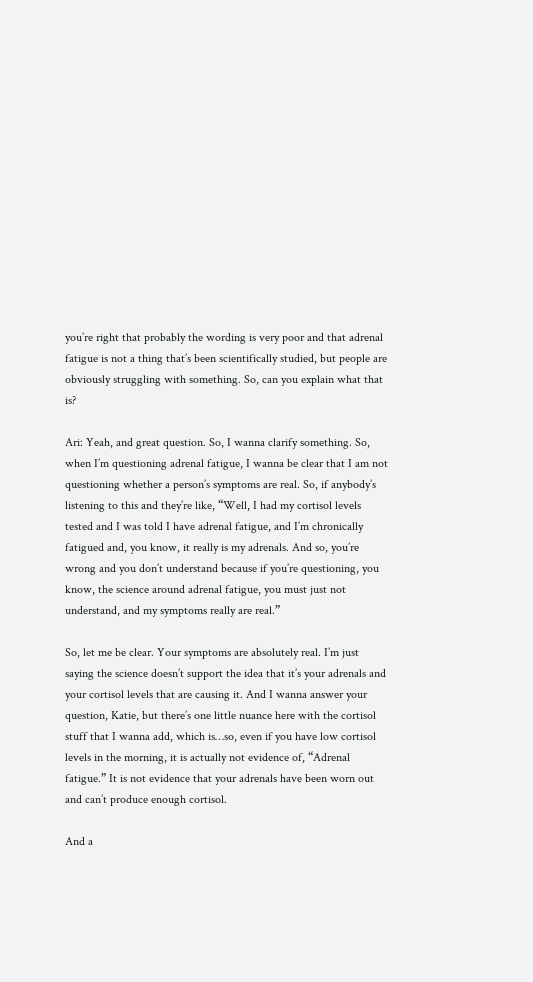you’re right that probably the wording is very poor and that adrenal fatigue is not a thing that’s been scientifically studied, but people are obviously struggling with something. So, can you explain what that is?

Ari: Yeah, and great question. So, I wanna clarify something. So, when I’m questioning adrenal fatigue, I wanna be clear that I am not questioning whether a person’s symptoms are real. So, if anybody’s listening to this and they’re like, “Well, I had my cortisol levels tested and I was told I have adrenal fatigue, and I’m chronically fatigued and, you know, it really is my adrenals. And so, you’re wrong and you don’t understand because if you’re questioning, you know, the science around adrenal fatigue, you must just not understand, and my symptoms really are real.”

So, let me be clear. Your symptoms are absolutely real. I’m just saying the science doesn’t support the idea that it’s your adrenals and your cortisol levels that are causing it. And I wanna answer your question, Katie, but there’s one little nuance here with the cortisol stuff that I wanna add, which is…so, even if you have low cortisol levels in the morning, it is actually not evidence of, “Adrenal fatigue.” It is not evidence that your adrenals have been worn out and can’t produce enough cortisol.

And a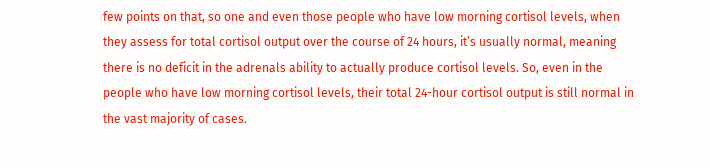few points on that, so one and even those people who have low morning cortisol levels, when they assess for total cortisol output over the course of 24 hours, it’s usually normal, meaning there is no deficit in the adrenals ability to actually produce cortisol levels. So, even in the people who have low morning cortisol levels, their total 24-hour cortisol output is still normal in the vast majority of cases.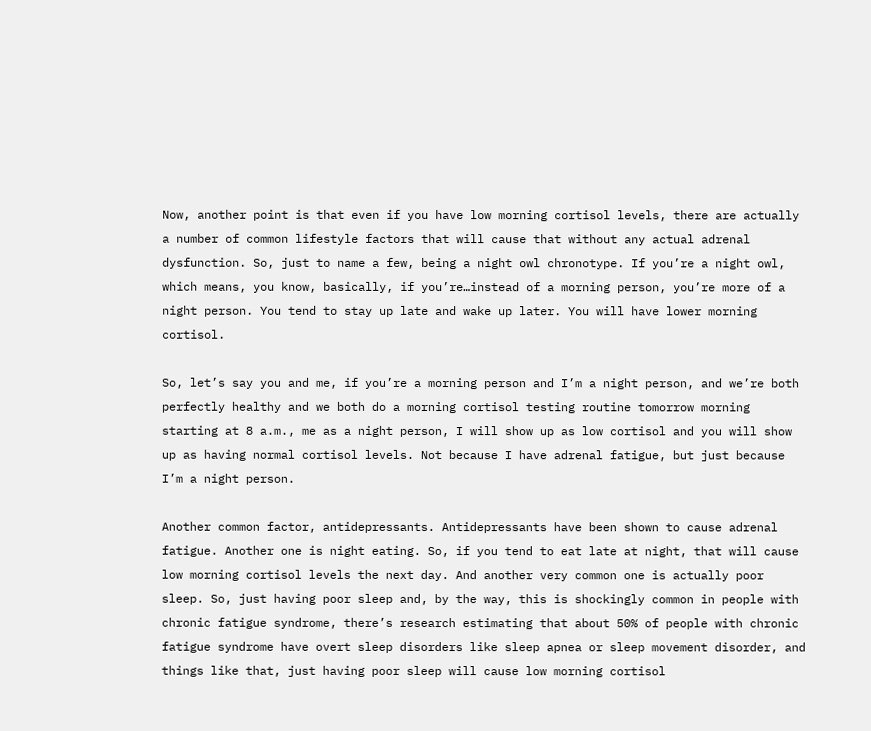Now, another point is that even if you have low morning cortisol levels, there are actually a number of common lifestyle factors that will cause that without any actual adrenal dysfunction. So, just to name a few, being a night owl chronotype. If you’re a night owl, which means, you know, basically, if you’re…instead of a morning person, you’re more of a night person. You tend to stay up late and wake up later. You will have lower morning cortisol.

So, let’s say you and me, if you’re a morning person and I’m a night person, and we’re both perfectly healthy and we both do a morning cortisol testing routine tomorrow morning starting at 8 a.m., me as a night person, I will show up as low cortisol and you will show up as having normal cortisol levels. Not because I have adrenal fatigue, but just because I’m a night person.

Another common factor, antidepressants. Antidepressants have been shown to cause adrenal fatigue. Another one is night eating. So, if you tend to eat late at night, that will cause low morning cortisol levels the next day. And another very common one is actually poor sleep. So, just having poor sleep and, by the way, this is shockingly common in people with chronic fatigue syndrome, there’s research estimating that about 50% of people with chronic fatigue syndrome have overt sleep disorders like sleep apnea or sleep movement disorder, and things like that, just having poor sleep will cause low morning cortisol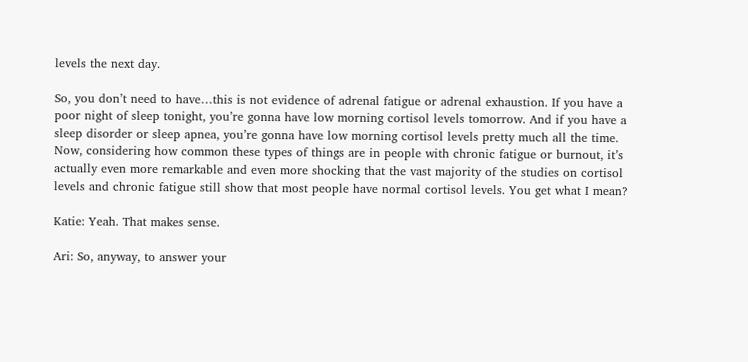levels the next day.

So, you don’t need to have…this is not evidence of adrenal fatigue or adrenal exhaustion. If you have a poor night of sleep tonight, you’re gonna have low morning cortisol levels tomorrow. And if you have a sleep disorder or sleep apnea, you’re gonna have low morning cortisol levels pretty much all the time. Now, considering how common these types of things are in people with chronic fatigue or burnout, it’s actually even more remarkable and even more shocking that the vast majority of the studies on cortisol levels and chronic fatigue still show that most people have normal cortisol levels. You get what I mean?

Katie: Yeah. That makes sense.

Ari: So, anyway, to answer your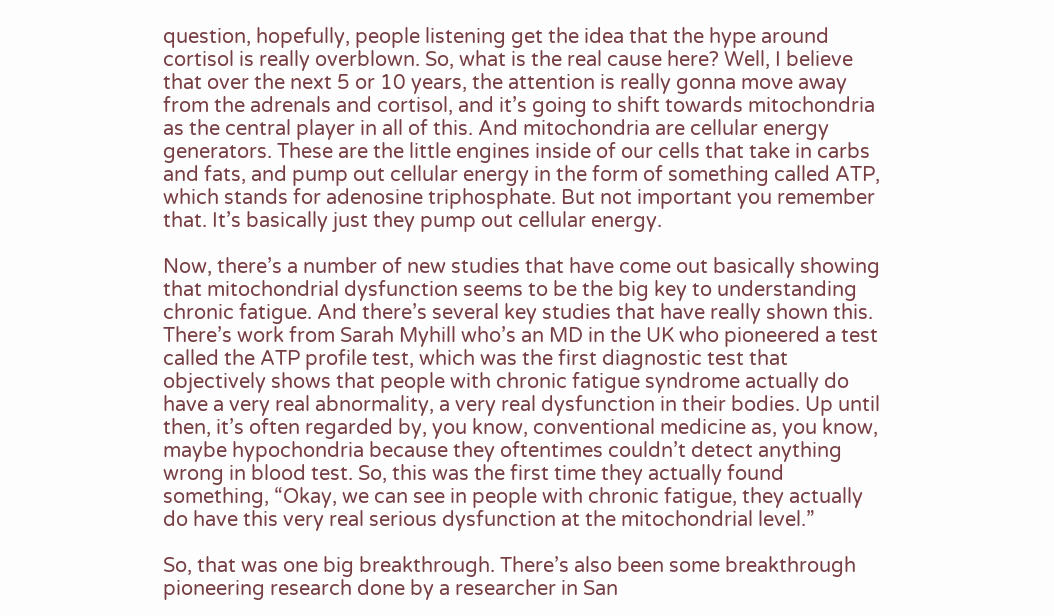question, hopefully, people listening get the idea that the hype around cortisol is really overblown. So, what is the real cause here? Well, I believe that over the next 5 or 10 years, the attention is really gonna move away from the adrenals and cortisol, and it’s going to shift towards mitochondria as the central player in all of this. And mitochondria are cellular energy generators. These are the little engines inside of our cells that take in carbs and fats, and pump out cellular energy in the form of something called ATP, which stands for adenosine triphosphate. But not important you remember that. It’s basically just they pump out cellular energy.

Now, there’s a number of new studies that have come out basically showing that mitochondrial dysfunction seems to be the big key to understanding chronic fatigue. And there’s several key studies that have really shown this. There’s work from Sarah Myhill who’s an MD in the UK who pioneered a test called the ATP profile test, which was the first diagnostic test that objectively shows that people with chronic fatigue syndrome actually do have a very real abnormality, a very real dysfunction in their bodies. Up until then, it’s often regarded by, you know, conventional medicine as, you know, maybe hypochondria because they oftentimes couldn’t detect anything wrong in blood test. So, this was the first time they actually found something, “Okay, we can see in people with chronic fatigue, they actually do have this very real serious dysfunction at the mitochondrial level.”

So, that was one big breakthrough. There’s also been some breakthrough pioneering research done by a researcher in San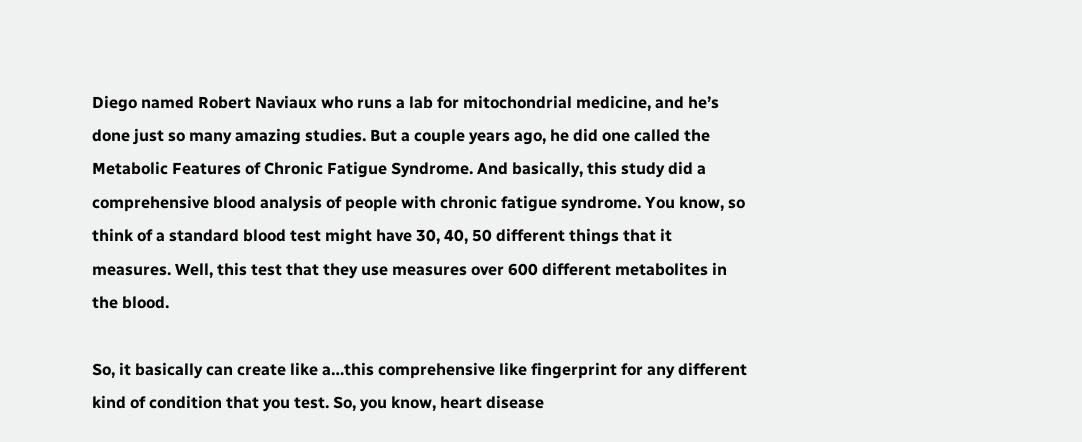Diego named Robert Naviaux who runs a lab for mitochondrial medicine, and he’s done just so many amazing studies. But a couple years ago, he did one called the Metabolic Features of Chronic Fatigue Syndrome. And basically, this study did a comprehensive blood analysis of people with chronic fatigue syndrome. You know, so think of a standard blood test might have 30, 40, 50 different things that it measures. Well, this test that they use measures over 600 different metabolites in the blood.

So, it basically can create like a…this comprehensive like fingerprint for any different kind of condition that you test. So, you know, heart disease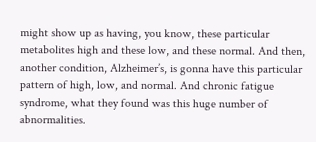might show up as having, you know, these particular metabolites high and these low, and these normal. And then, another condition, Alzheimer’s, is gonna have this particular pattern of high, low, and normal. And chronic fatigue syndrome, what they found was this huge number of abnormalities.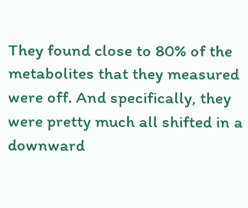They found close to 80% of the metabolites that they measured were off. And specifically, they were pretty much all shifted in a downward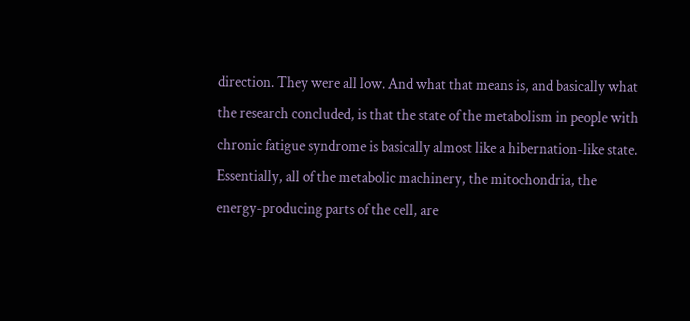direction. They were all low. And what that means is, and basically what the research concluded, is that the state of the metabolism in people with chronic fatigue syndrome is basically almost like a hibernation-like state. Essentially, all of the metabolic machinery, the mitochondria, the energy-producing parts of the cell, are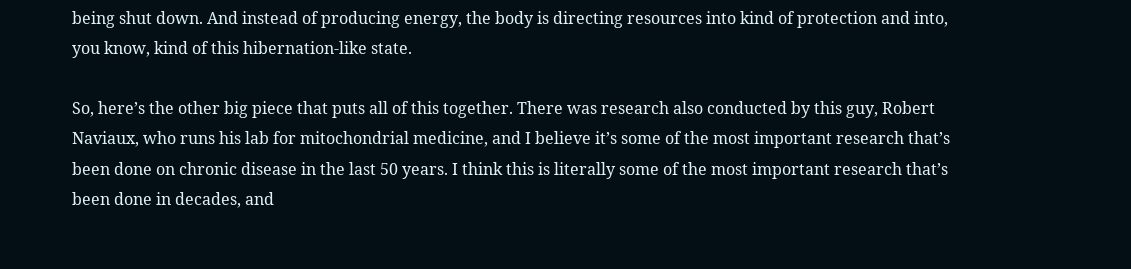being shut down. And instead of producing energy, the body is directing resources into kind of protection and into, you know, kind of this hibernation-like state.

So, here’s the other big piece that puts all of this together. There was research also conducted by this guy, Robert Naviaux, who runs his lab for mitochondrial medicine, and I believe it’s some of the most important research that’s been done on chronic disease in the last 50 years. I think this is literally some of the most important research that’s been done in decades, and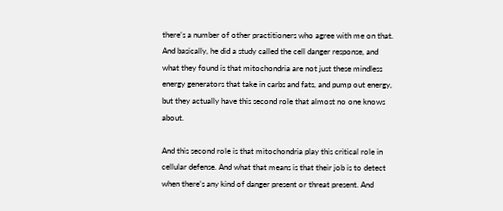there’s a number of other practitioners who agree with me on that. And basically, he did a study called the cell danger response, and what they found is that mitochondria are not just these mindless energy generators that take in carbs and fats, and pump out energy, but they actually have this second role that almost no one knows about.

And this second role is that mitochondria play this critical role in cellular defense. And what that means is that their job is to detect when there’s any kind of danger present or threat present. And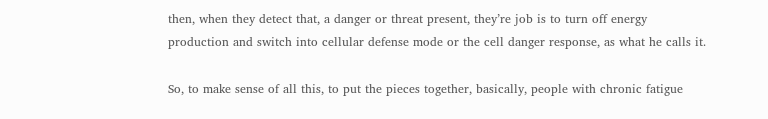then, when they detect that, a danger or threat present, they’re job is to turn off energy production and switch into cellular defense mode or the cell danger response, as what he calls it.

So, to make sense of all this, to put the pieces together, basically, people with chronic fatigue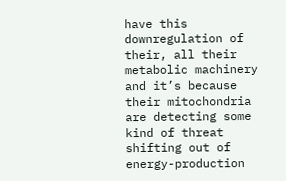have this downregulation of their, all their metabolic machinery and it’s because their mitochondria are detecting some kind of threat shifting out of energy-production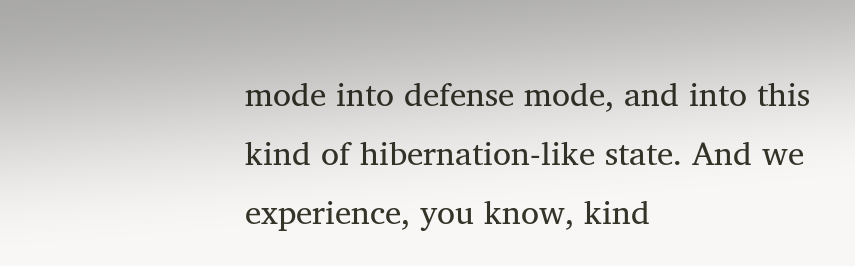mode into defense mode, and into this kind of hibernation-like state. And we experience, you know, kind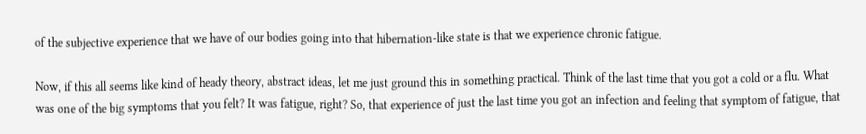of the subjective experience that we have of our bodies going into that hibernation-like state is that we experience chronic fatigue.

Now, if this all seems like kind of heady theory, abstract ideas, let me just ground this in something practical. Think of the last time that you got a cold or a flu. What was one of the big symptoms that you felt? It was fatigue, right? So, that experience of just the last time you got an infection and feeling that symptom of fatigue, that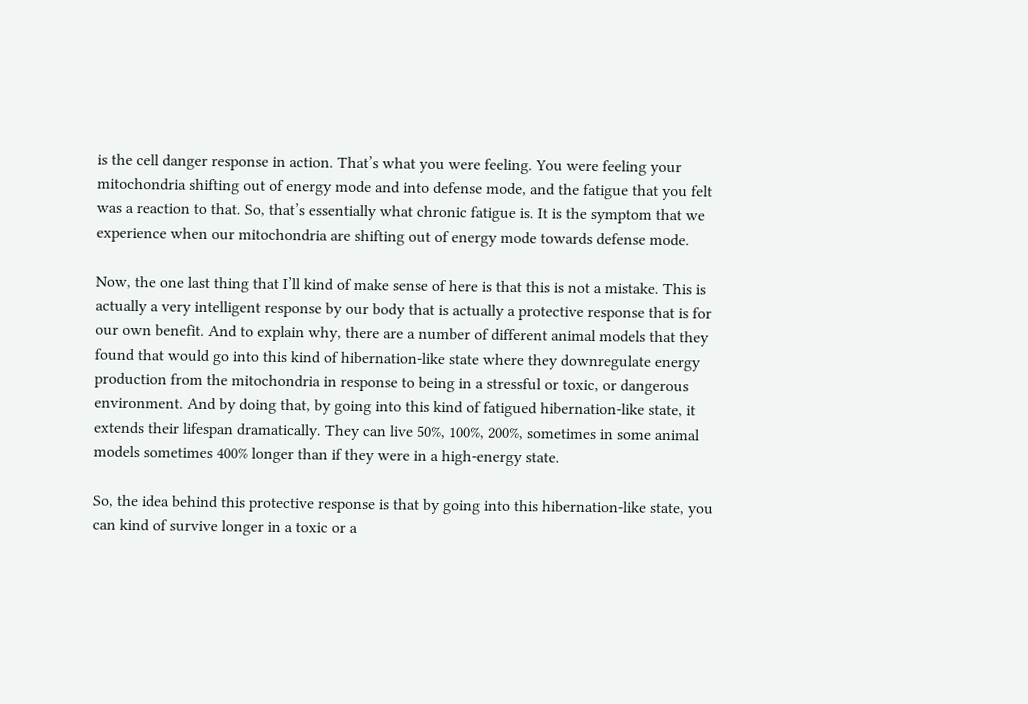is the cell danger response in action. That’s what you were feeling. You were feeling your mitochondria shifting out of energy mode and into defense mode, and the fatigue that you felt was a reaction to that. So, that’s essentially what chronic fatigue is. It is the symptom that we experience when our mitochondria are shifting out of energy mode towards defense mode.

Now, the one last thing that I’ll kind of make sense of here is that this is not a mistake. This is actually a very intelligent response by our body that is actually a protective response that is for our own benefit. And to explain why, there are a number of different animal models that they found that would go into this kind of hibernation-like state where they downregulate energy production from the mitochondria in response to being in a stressful or toxic, or dangerous environment. And by doing that, by going into this kind of fatigued hibernation-like state, it extends their lifespan dramatically. They can live 50%, 100%, 200%, sometimes in some animal models sometimes 400% longer than if they were in a high-energy state.

So, the idea behind this protective response is that by going into this hibernation-like state, you can kind of survive longer in a toxic or a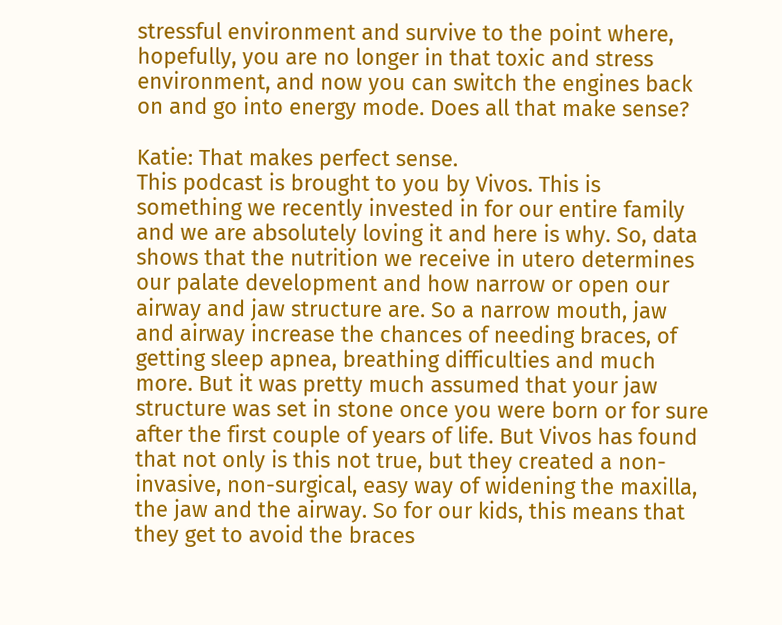stressful environment and survive to the point where, hopefully, you are no longer in that toxic and stress environment, and now you can switch the engines back on and go into energy mode. Does all that make sense?

Katie: That makes perfect sense.
This podcast is brought to you by Vivos. This is something we recently invested in for our entire family and we are absolutely loving it and here is why. So, data shows that the nutrition we receive in utero determines our palate development and how narrow or open our airway and jaw structure are. So a narrow mouth, jaw and airway increase the chances of needing braces, of getting sleep apnea, breathing difficulties and much more. But it was pretty much assumed that your jaw structure was set in stone once you were born or for sure after the first couple of years of life. But Vivos has found that not only is this not true, but they created a non-invasive, non-surgical, easy way of widening the maxilla, the jaw and the airway. So for our kids, this means that they get to avoid the braces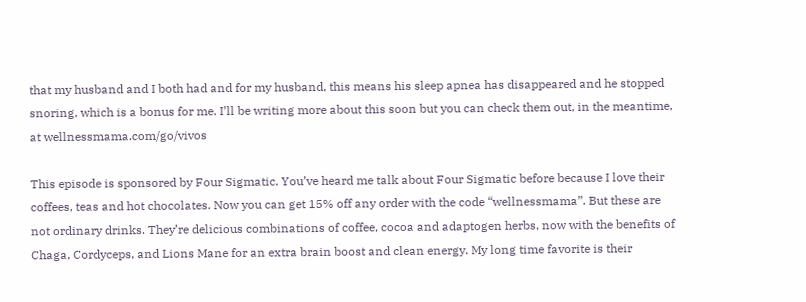that my husband and I both had and for my husband, this means his sleep apnea has disappeared and he stopped snoring, which is a bonus for me. I’ll be writing more about this soon but you can check them out, in the meantime, at wellnessmama.com/go/vivos

This episode is sponsored by Four Sigmatic. You’ve heard me talk about Four Sigmatic before because I love their coffees, teas and hot chocolates. Now you can get 15% off any order with the code “wellnessmama”. But these are not ordinary drinks. They’re delicious combinations of coffee, cocoa and adaptogen herbs, now with the benefits of Chaga, Cordyceps, and Lions Mane for an extra brain boost and clean energy. My long time favorite is their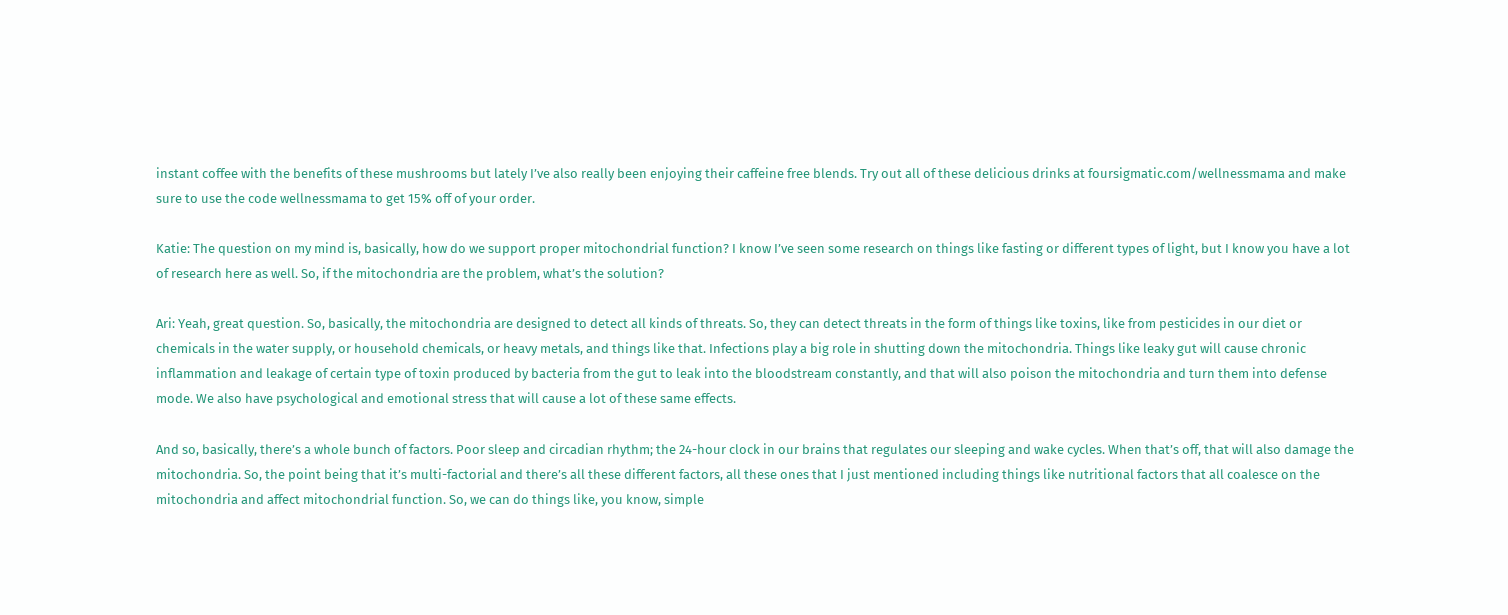instant coffee with the benefits of these mushrooms but lately I’ve also really been enjoying their caffeine free blends. Try out all of these delicious drinks at foursigmatic.com/wellnessmama and make sure to use the code wellnessmama to get 15% off of your order.

Katie: The question on my mind is, basically, how do we support proper mitochondrial function? I know I’ve seen some research on things like fasting or different types of light, but I know you have a lot of research here as well. So, if the mitochondria are the problem, what’s the solution?

Ari: Yeah, great question. So, basically, the mitochondria are designed to detect all kinds of threats. So, they can detect threats in the form of things like toxins, like from pesticides in our diet or chemicals in the water supply, or household chemicals, or heavy metals, and things like that. Infections play a big role in shutting down the mitochondria. Things like leaky gut will cause chronic inflammation and leakage of certain type of toxin produced by bacteria from the gut to leak into the bloodstream constantly, and that will also poison the mitochondria and turn them into defense mode. We also have psychological and emotional stress that will cause a lot of these same effects.

And so, basically, there’s a whole bunch of factors. Poor sleep and circadian rhythm; the 24-hour clock in our brains that regulates our sleeping and wake cycles. When that’s off, that will also damage the mitochondria. So, the point being that it’s multi-factorial and there’s all these different factors, all these ones that I just mentioned including things like nutritional factors that all coalesce on the mitochondria and affect mitochondrial function. So, we can do things like, you know, simple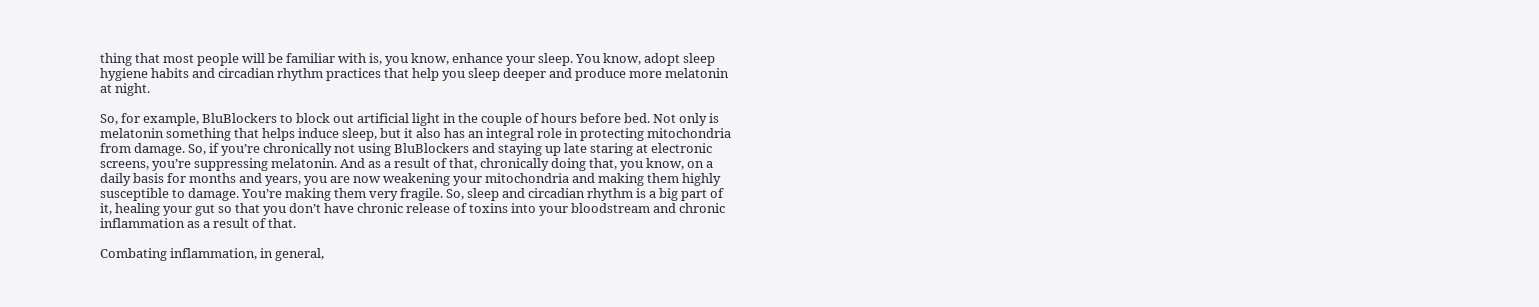thing that most people will be familiar with is, you know, enhance your sleep. You know, adopt sleep hygiene habits and circadian rhythm practices that help you sleep deeper and produce more melatonin at night.

So, for example, BluBlockers to block out artificial light in the couple of hours before bed. Not only is melatonin something that helps induce sleep, but it also has an integral role in protecting mitochondria from damage. So, if you’re chronically not using BluBlockers and staying up late staring at electronic screens, you’re suppressing melatonin. And as a result of that, chronically doing that, you know, on a daily basis for months and years, you are now weakening your mitochondria and making them highly susceptible to damage. You’re making them very fragile. So, sleep and circadian rhythm is a big part of it, healing your gut so that you don’t have chronic release of toxins into your bloodstream and chronic inflammation as a result of that.

Combating inflammation, in general,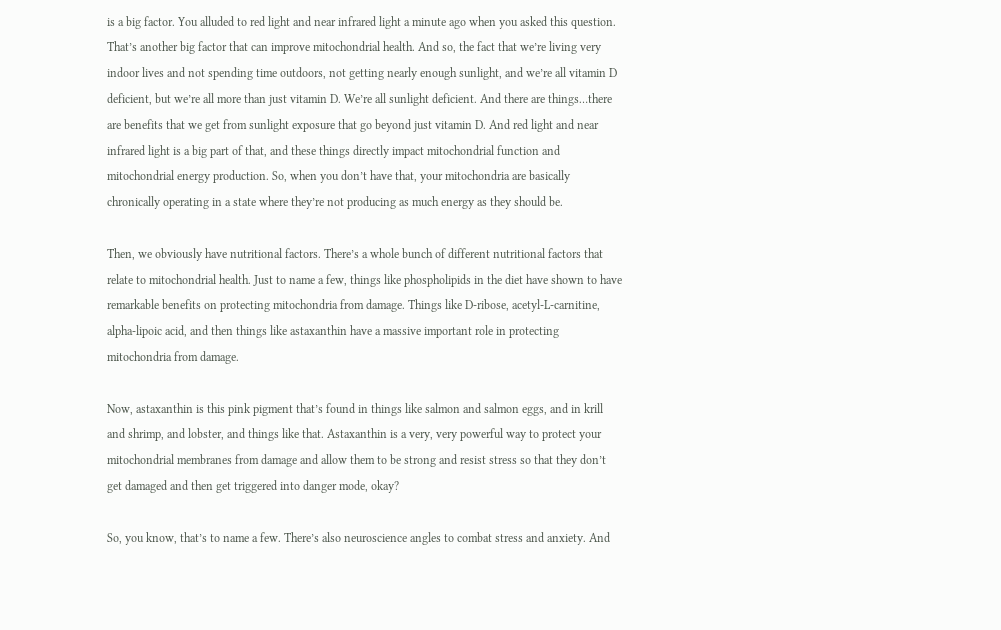is a big factor. You alluded to red light and near infrared light a minute ago when you asked this question. That’s another big factor that can improve mitochondrial health. And so, the fact that we’re living very indoor lives and not spending time outdoors, not getting nearly enough sunlight, and we’re all vitamin D deficient, but we’re all more than just vitamin D. We’re all sunlight deficient. And there are things…there are benefits that we get from sunlight exposure that go beyond just vitamin D. And red light and near infrared light is a big part of that, and these things directly impact mitochondrial function and mitochondrial energy production. So, when you don’t have that, your mitochondria are basically chronically operating in a state where they’re not producing as much energy as they should be.

Then, we obviously have nutritional factors. There’s a whole bunch of different nutritional factors that relate to mitochondrial health. Just to name a few, things like phospholipids in the diet have shown to have remarkable benefits on protecting mitochondria from damage. Things like D-ribose, acetyl-L-carnitine, alpha-lipoic acid, and then things like astaxanthin have a massive important role in protecting mitochondria from damage.

Now, astaxanthin is this pink pigment that’s found in things like salmon and salmon eggs, and in krill and shrimp, and lobster, and things like that. Astaxanthin is a very, very powerful way to protect your mitochondrial membranes from damage and allow them to be strong and resist stress so that they don’t get damaged and then get triggered into danger mode, okay?

So, you know, that’s to name a few. There’s also neuroscience angles to combat stress and anxiety. And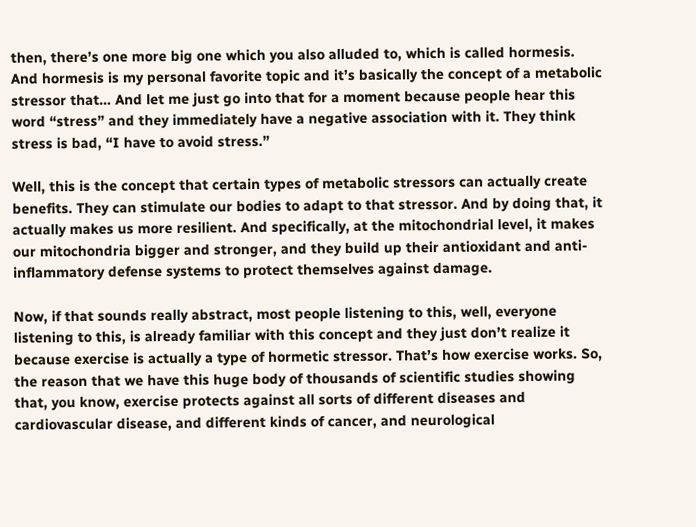then, there’s one more big one which you also alluded to, which is called hormesis. And hormesis is my personal favorite topic and it’s basically the concept of a metabolic stressor that… And let me just go into that for a moment because people hear this word “stress” and they immediately have a negative association with it. They think stress is bad, “I have to avoid stress.”

Well, this is the concept that certain types of metabolic stressors can actually create benefits. They can stimulate our bodies to adapt to that stressor. And by doing that, it actually makes us more resilient. And specifically, at the mitochondrial level, it makes our mitochondria bigger and stronger, and they build up their antioxidant and anti-inflammatory defense systems to protect themselves against damage.

Now, if that sounds really abstract, most people listening to this, well, everyone listening to this, is already familiar with this concept and they just don’t realize it because exercise is actually a type of hormetic stressor. That’s how exercise works. So, the reason that we have this huge body of thousands of scientific studies showing that, you know, exercise protects against all sorts of different diseases and cardiovascular disease, and different kinds of cancer, and neurological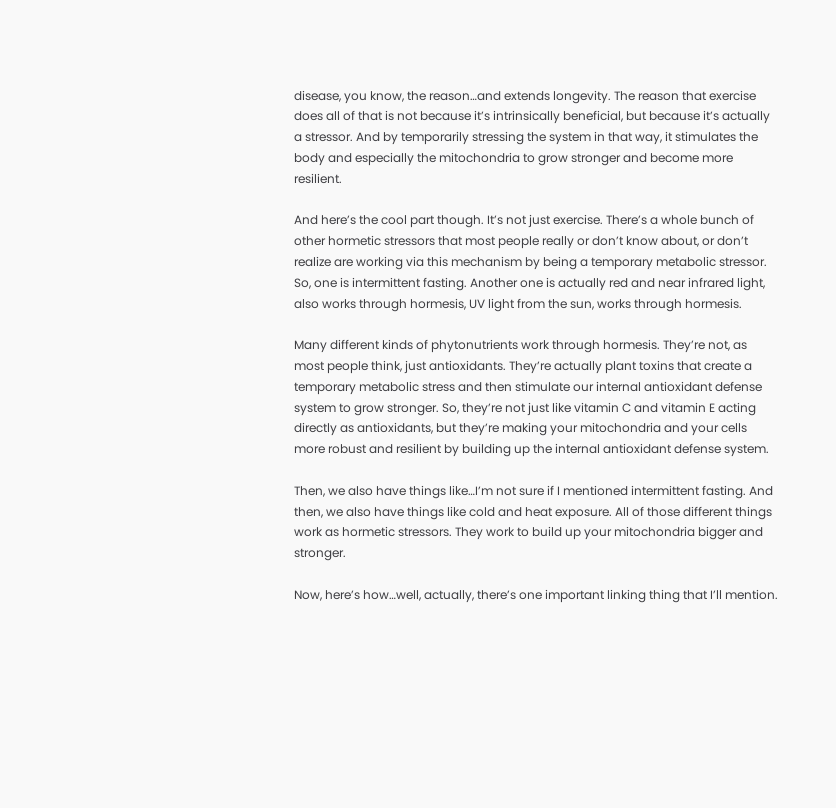disease, you know, the reason…and extends longevity. The reason that exercise does all of that is not because it’s intrinsically beneficial, but because it’s actually a stressor. And by temporarily stressing the system in that way, it stimulates the body and especially the mitochondria to grow stronger and become more resilient.

And here’s the cool part though. It’s not just exercise. There’s a whole bunch of other hormetic stressors that most people really or don’t know about, or don’t realize are working via this mechanism by being a temporary metabolic stressor. So, one is intermittent fasting. Another one is actually red and near infrared light, also works through hormesis, UV light from the sun, works through hormesis.

Many different kinds of phytonutrients work through hormesis. They’re not, as most people think, just antioxidants. They’re actually plant toxins that create a temporary metabolic stress and then stimulate our internal antioxidant defense system to grow stronger. So, they’re not just like vitamin C and vitamin E acting directly as antioxidants, but they’re making your mitochondria and your cells more robust and resilient by building up the internal antioxidant defense system.

Then, we also have things like…I’m not sure if I mentioned intermittent fasting. And then, we also have things like cold and heat exposure. All of those different things work as hormetic stressors. They work to build up your mitochondria bigger and stronger.

Now, here’s how…well, actually, there’s one important linking thing that I’ll mention.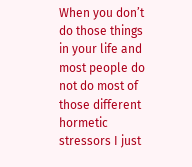When you don’t do those things in your life and most people do not do most of those different hormetic stressors I just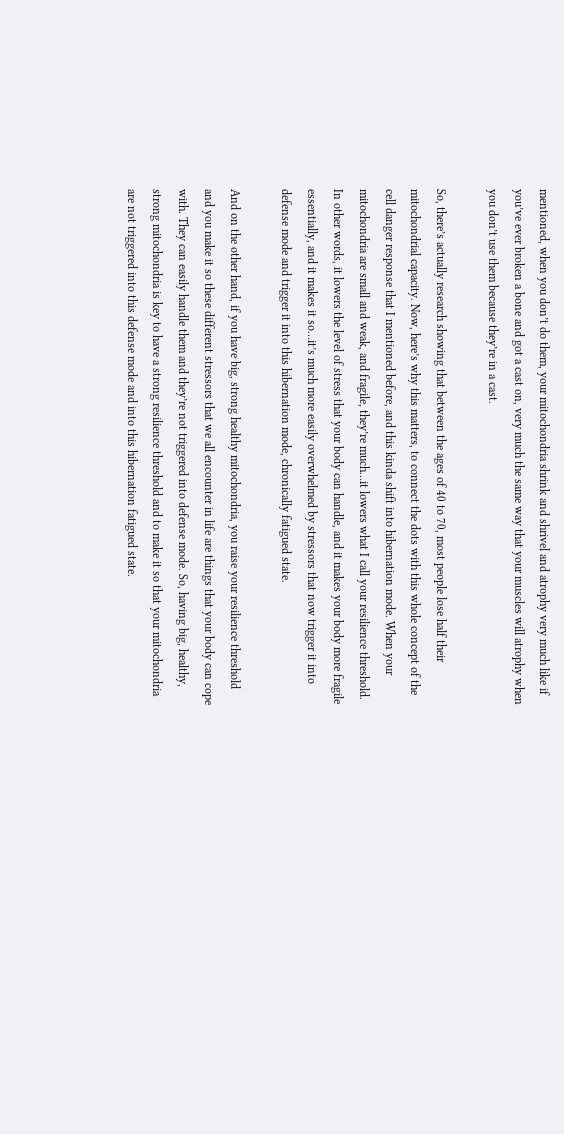mentioned, when you don’t do them, your mitochondria shrink and shrivel and atrophy very much like if you’ve ever broken a bone and got a cast on, very much the same way that your muscles will atrophy when you don’t use them because they’re in a cast.

So, there’s actually research showing that between the ages of 40 to 70, most people lose half their mitochondrial capacity. Now, here’s why this matters, to connect the dots with this whole concept of the cell danger response that I mentioned before, and this kinda shift into hibernation mode. When your mitochondria are small and weak, and fragile, they’re much…it lowers what I call your resilience threshold. In other words, it lowers the level of stress that your body can handle, and it makes your body more fragile essentially, and it makes it so…it’s much more easily overwhelmed by stressors that now trigger it into defense mode and trigger it into this hibernation mode, chronically fatigued state.

And on the other hand, if you have big, strong healthy mitochondria, you raise your resilience threshold and you make it so these different stressors that we all encounter in life are things that your body can cope with. They can easily handle them and they’re not triggered into defense mode. So, having big, healthy, strong mitochondria is key to have a strong resilience threshold and to make it so that your mitochondria are not triggered into this defense mode and into this hibernation fatigued state.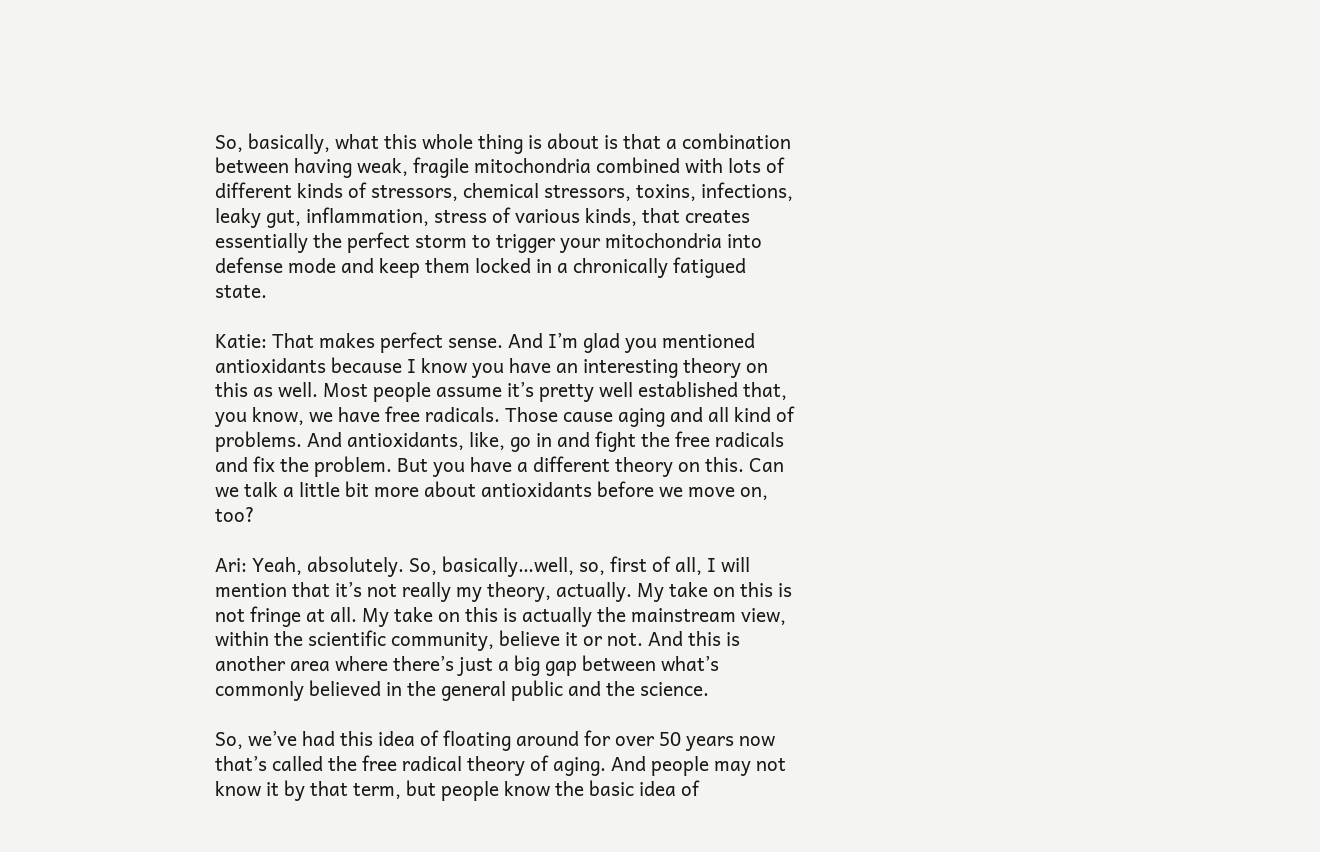So, basically, what this whole thing is about is that a combination between having weak, fragile mitochondria combined with lots of different kinds of stressors, chemical stressors, toxins, infections, leaky gut, inflammation, stress of various kinds, that creates essentially the perfect storm to trigger your mitochondria into defense mode and keep them locked in a chronically fatigued state.

Katie: That makes perfect sense. And I’m glad you mentioned antioxidants because I know you have an interesting theory on this as well. Most people assume it’s pretty well established that, you know, we have free radicals. Those cause aging and all kind of problems. And antioxidants, like, go in and fight the free radicals and fix the problem. But you have a different theory on this. Can we talk a little bit more about antioxidants before we move on, too?

Ari: Yeah, absolutely. So, basically…well, so, first of all, I will mention that it’s not really my theory, actually. My take on this is not fringe at all. My take on this is actually the mainstream view, within the scientific community, believe it or not. And this is another area where there’s just a big gap between what’s commonly believed in the general public and the science.

So, we’ve had this idea of floating around for over 50 years now that’s called the free radical theory of aging. And people may not know it by that term, but people know the basic idea of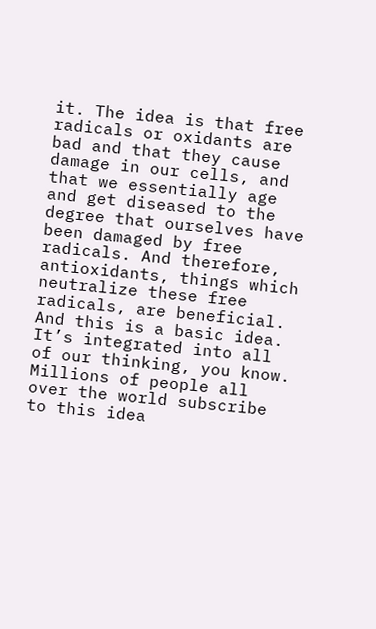it. The idea is that free radicals or oxidants are bad and that they cause damage in our cells, and that we essentially age and get diseased to the degree that ourselves have been damaged by free radicals. And therefore, antioxidants, things which neutralize these free radicals, are beneficial. And this is a basic idea. It’s integrated into all of our thinking, you know. Millions of people all over the world subscribe to this idea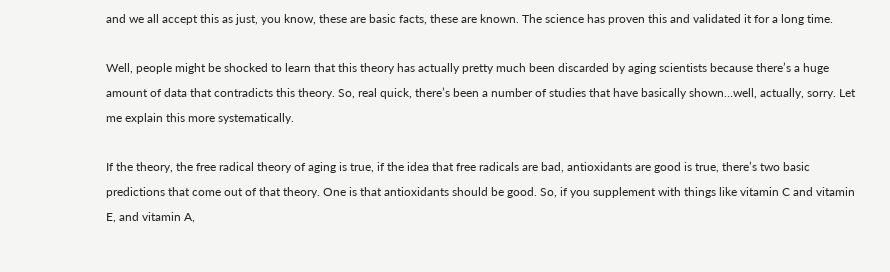and we all accept this as just, you know, these are basic facts, these are known. The science has proven this and validated it for a long time.

Well, people might be shocked to learn that this theory has actually pretty much been discarded by aging scientists because there’s a huge amount of data that contradicts this theory. So, real quick, there’s been a number of studies that have basically shown…well, actually, sorry. Let me explain this more systematically.

If the theory, the free radical theory of aging is true, if the idea that free radicals are bad, antioxidants are good is true, there’s two basic predictions that come out of that theory. One is that antioxidants should be good. So, if you supplement with things like vitamin C and vitamin E, and vitamin A,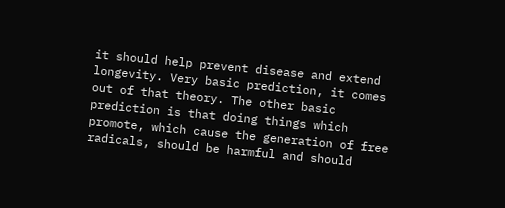it should help prevent disease and extend longevity. Very basic prediction, it comes out of that theory. The other basic prediction is that doing things which promote, which cause the generation of free radicals, should be harmful and should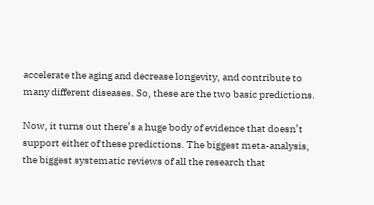accelerate the aging and decrease longevity, and contribute to many different diseases. So, these are the two basic predictions.

Now, it turns out there’s a huge body of evidence that doesn’t support either of these predictions. The biggest meta-analysis, the biggest systematic reviews of all the research that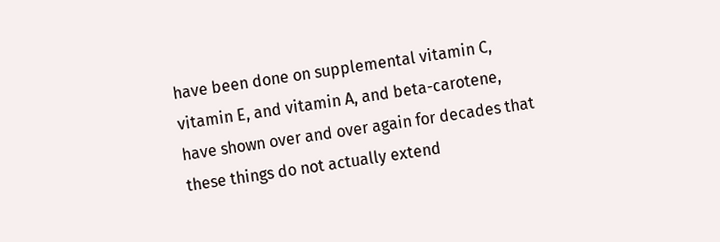have been done on supplemental vitamin C, vitamin E, and vitamin A, and beta-carotene, have shown over and over again for decades that these things do not actually extend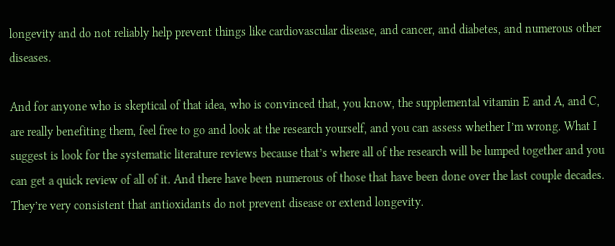longevity and do not reliably help prevent things like cardiovascular disease, and cancer, and diabetes, and numerous other diseases.

And for anyone who is skeptical of that idea, who is convinced that, you know, the supplemental vitamin E and A, and C, are really benefiting them, feel free to go and look at the research yourself, and you can assess whether I’m wrong. What I suggest is look for the systematic literature reviews because that’s where all of the research will be lumped together and you can get a quick review of all of it. And there have been numerous of those that have been done over the last couple decades. They’re very consistent that antioxidants do not prevent disease or extend longevity.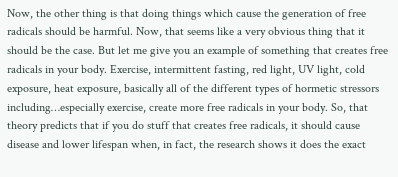Now, the other thing is that doing things which cause the generation of free radicals should be harmful. Now, that seems like a very obvious thing that it should be the case. But let me give you an example of something that creates free radicals in your body. Exercise, intermittent fasting, red light, UV light, cold exposure, heat exposure, basically all of the different types of hormetic stressors including…especially exercise, create more free radicals in your body. So, that theory predicts that if you do stuff that creates free radicals, it should cause disease and lower lifespan when, in fact, the research shows it does the exact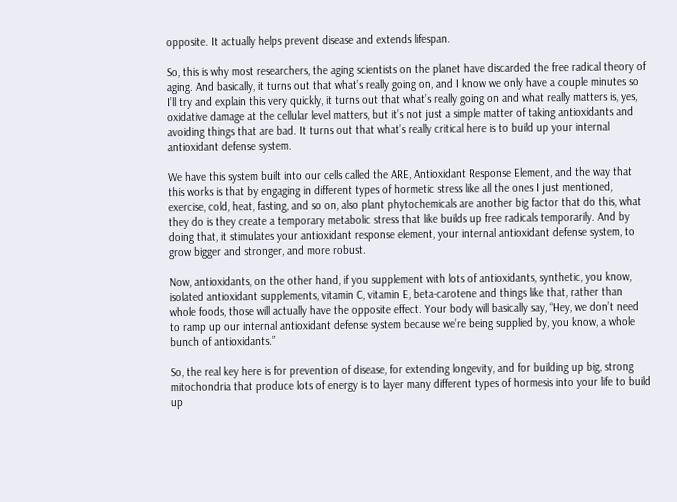opposite. It actually helps prevent disease and extends lifespan.

So, this is why most researchers, the aging scientists on the planet have discarded the free radical theory of aging. And basically, it turns out that what’s really going on, and I know we only have a couple minutes so I’ll try and explain this very quickly, it turns out that what’s really going on and what really matters is, yes, oxidative damage at the cellular level matters, but it’s not just a simple matter of taking antioxidants and avoiding things that are bad. It turns out that what’s really critical here is to build up your internal antioxidant defense system.

We have this system built into our cells called the ARE, Antioxidant Response Element, and the way that this works is that by engaging in different types of hormetic stress like all the ones I just mentioned, exercise, cold, heat, fasting, and so on, also plant phytochemicals are another big factor that do this, what they do is they create a temporary metabolic stress that like builds up free radicals temporarily. And by doing that, it stimulates your antioxidant response element, your internal antioxidant defense system, to grow bigger and stronger, and more robust.

Now, antioxidants, on the other hand, if you supplement with lots of antioxidants, synthetic, you know, isolated antioxidant supplements, vitamin C, vitamin E, beta-carotene and things like that, rather than whole foods, those will actually have the opposite effect. Your body will basically say, “Hey, we don’t need to ramp up our internal antioxidant defense system because we’re being supplied by, you know, a whole bunch of antioxidants.”

So, the real key here is for prevention of disease, for extending longevity, and for building up big, strong mitochondria that produce lots of energy is to layer many different types of hormesis into your life to build up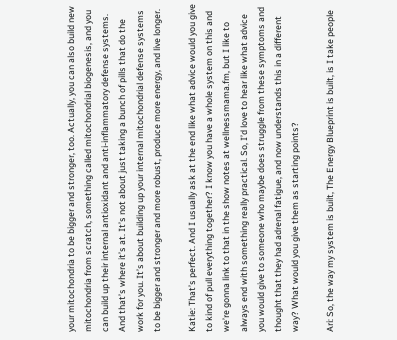your mitochondria to be bigger and stronger, too. Actually, you can also build new mitochondria from scratch, something called mitochondrial biogenesis, and you can build up their internal antioxidant and anti-inflammatory defense systems. And that’s where it’s at. It’s not about just taking a bunch of pills that do the work for you. It’s about building up your internal mitochondrial defense systems to be bigger and stronger and more robust, produce more energy, and live longer.

Katie: That’s perfect. And I usually ask at the end like what advice would you give to kind of pull everything together? I know you have a whole system on this and we’re gonna link to that in the show notes at wellnessmama.fm, but I like to always end with something really practical. So, I’d love to hear like what advice you would give to someone who maybe does struggle from these symptoms and thought that they had adrenal fatigue, and now understands this in a different way? What would you give them as starting points?

Ari: So, the way my system is built, The Energy Blueprint is built, is I take people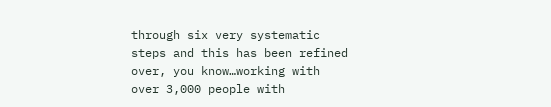through six very systematic steps and this has been refined over, you know…working with over 3,000 people with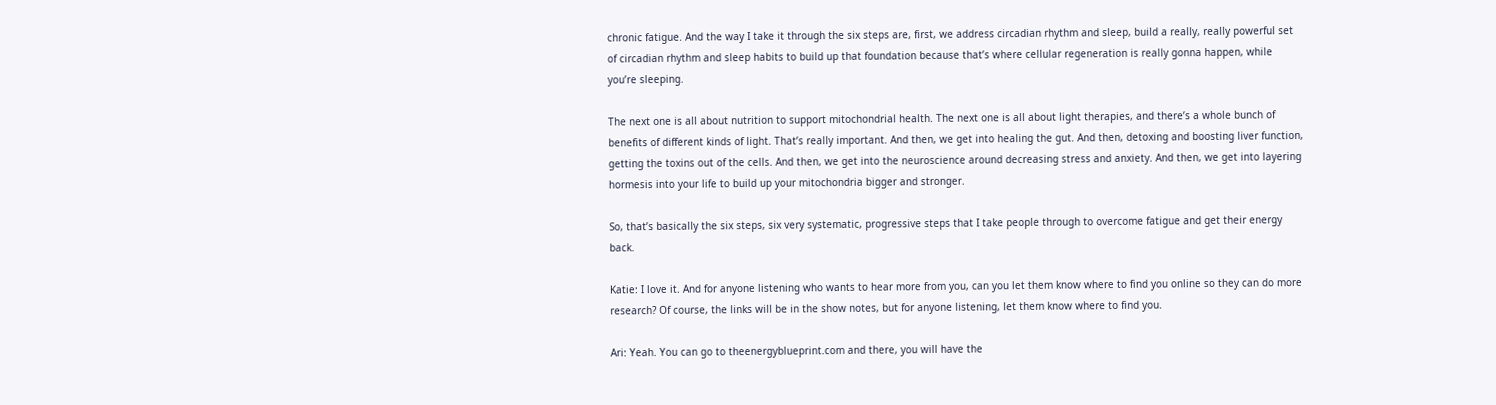chronic fatigue. And the way I take it through the six steps are, first, we address circadian rhythm and sleep, build a really, really powerful set of circadian rhythm and sleep habits to build up that foundation because that’s where cellular regeneration is really gonna happen, while you’re sleeping.

The next one is all about nutrition to support mitochondrial health. The next one is all about light therapies, and there’s a whole bunch of benefits of different kinds of light. That’s really important. And then, we get into healing the gut. And then, detoxing and boosting liver function, getting the toxins out of the cells. And then, we get into the neuroscience around decreasing stress and anxiety. And then, we get into layering hormesis into your life to build up your mitochondria bigger and stronger.

So, that’s basically the six steps, six very systematic, progressive steps that I take people through to overcome fatigue and get their energy back.

Katie: I love it. And for anyone listening who wants to hear more from you, can you let them know where to find you online so they can do more research? Of course, the links will be in the show notes, but for anyone listening, let them know where to find you.

Ari: Yeah. You can go to theenergyblueprint.com and there, you will have the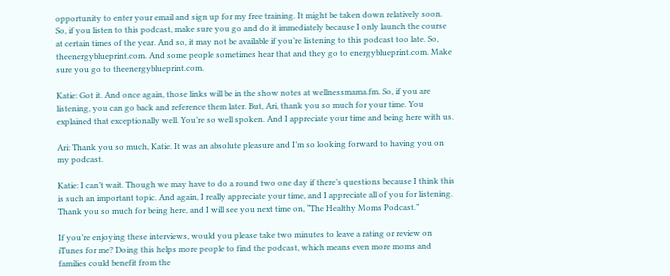opportunity to enter your email and sign up for my free training. It might be taken down relatively soon. So, if you listen to this podcast, make sure you go and do it immediately because I only launch the course at certain times of the year. And so, it may not be available if you’re listening to this podcast too late. So, theenergyblueprint.com. And some people sometimes hear that and they go to energyblueprint.com. Make sure you go to theenergyblueprint.com.

Katie: Got it. And once again, those links will be in the show notes at wellnessmama.fm. So, if you are listening, you can go back and reference them later. But, Ari, thank you so much for your time. You explained that exceptionally well. You’re so well spoken. And I appreciate your time and being here with us.

Ari: Thank you so much, Katie. It was an absolute pleasure and I’m so looking forward to having you on my podcast.

Katie: I can’t wait. Though we may have to do a round two one day if there’s questions because I think this is such an important topic. And again, I really appreciate your time, and I appreciate all of you for listening. Thank you so much for being here, and I will see you next time on, “The Healthy Moms Podcast.”

If you’re enjoying these interviews, would you please take two minutes to leave a rating or review on iTunes for me? Doing this helps more people to find the podcast, which means even more moms and families could benefit from the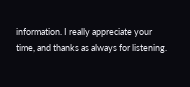information. I really appreciate your time, and thanks as always for listening.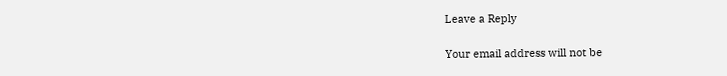Leave a Reply

Your email address will not be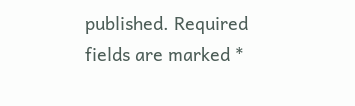published. Required fields are marked *